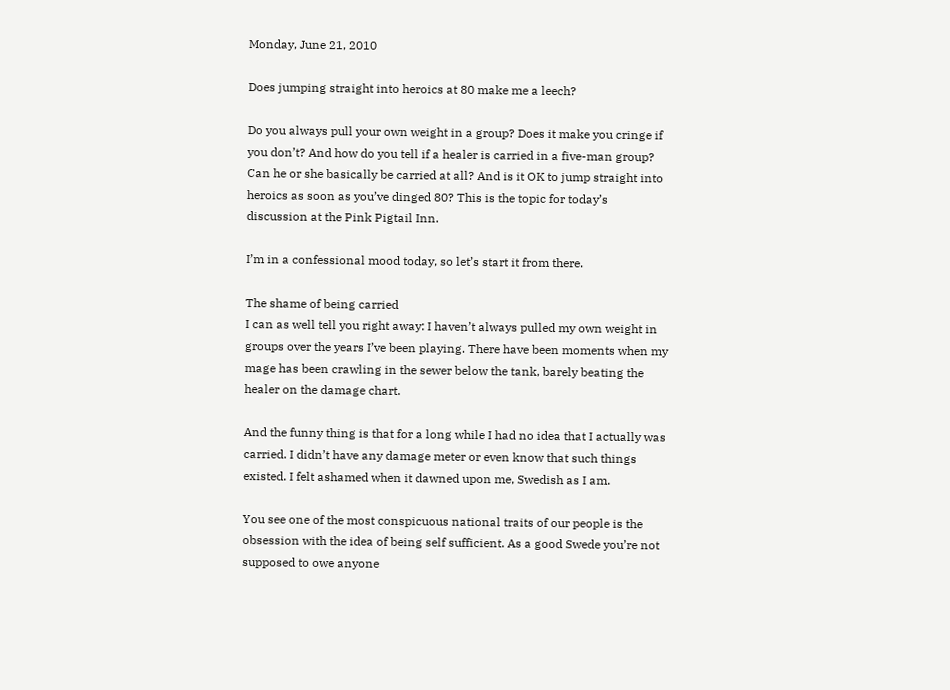Monday, June 21, 2010

Does jumping straight into heroics at 80 make me a leech?

Do you always pull your own weight in a group? Does it make you cringe if you don’t? And how do you tell if a healer is carried in a five-man group? Can he or she basically be carried at all? And is it OK to jump straight into heroics as soon as you’ve dinged 80? This is the topic for today’s discussion at the Pink Pigtail Inn.

I’m in a confessional mood today, so let’s start it from there.

The shame of being carried
I can as well tell you right away: I haven’t always pulled my own weight in groups over the years I’ve been playing. There have been moments when my mage has been crawling in the sewer below the tank, barely beating the healer on the damage chart.

And the funny thing is that for a long while I had no idea that I actually was carried. I didn’t have any damage meter or even know that such things existed. I felt ashamed when it dawned upon me, Swedish as I am.

You see one of the most conspicuous national traits of our people is the obsession with the idea of being self sufficient. As a good Swede you’re not supposed to owe anyone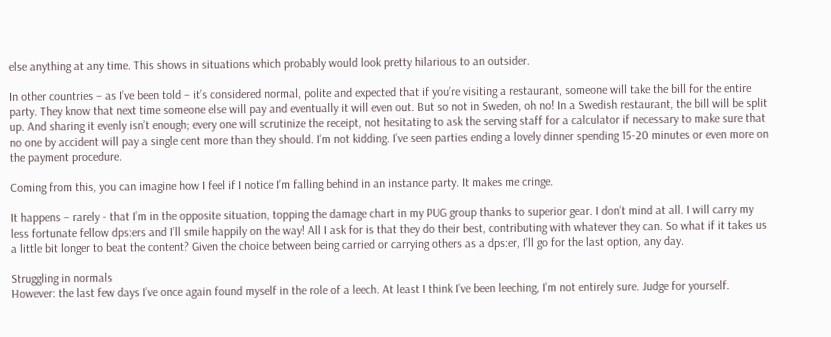else anything at any time. This shows in situations which probably would look pretty hilarious to an outsider.

In other countries – as I’ve been told – it’s considered normal, polite and expected that if you’re visiting a restaurant, someone will take the bill for the entire party. They know that next time someone else will pay and eventually it will even out. But so not in Sweden, oh no! In a Swedish restaurant, the bill will be split up. And sharing it evenly isn’t enough; every one will scrutinize the receipt, not hesitating to ask the serving staff for a calculator if necessary to make sure that no one by accident will pay a single cent more than they should. I’m not kidding. I’ve seen parties ending a lovely dinner spending 15-20 minutes or even more on the payment procedure.

Coming from this, you can imagine how I feel if I notice I’m falling behind in an instance party. It makes me cringe.

It happens – rarely - that I’m in the opposite situation, topping the damage chart in my PUG group thanks to superior gear. I don’t mind at all. I will carry my less fortunate fellow dps:ers and I’ll smile happily on the way! All I ask for is that they do their best, contributing with whatever they can. So what if it takes us a little bit longer to beat the content? Given the choice between being carried or carrying others as a dps:er, I’ll go for the last option, any day.

Struggling in normals
However: the last few days I’ve once again found myself in the role of a leech. At least I think I’ve been leeching, I’m not entirely sure. Judge for yourself.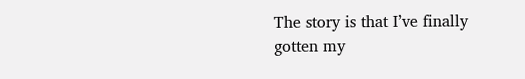The story is that I’ve finally gotten my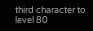third character to level 80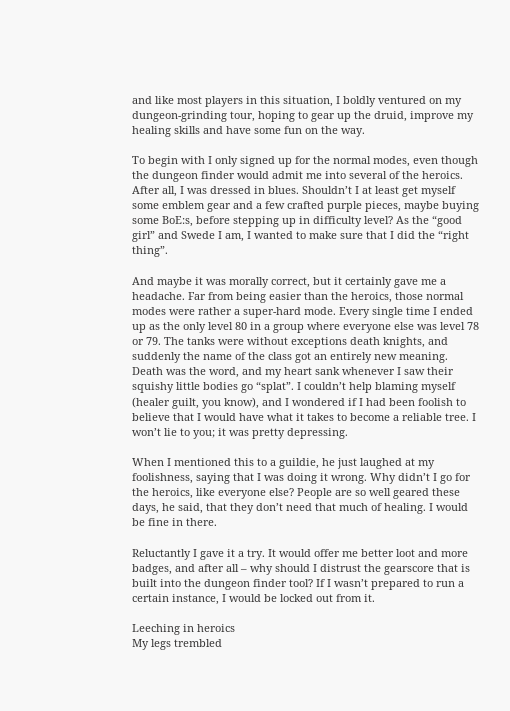and like most players in this situation, I boldly ventured on my dungeon-grinding tour, hoping to gear up the druid, improve my healing skills and have some fun on the way.

To begin with I only signed up for the normal modes, even though the dungeon finder would admit me into several of the heroics. After all, I was dressed in blues. Shouldn’t I at least get myself some emblem gear and a few crafted purple pieces, maybe buying some BoE:s, before stepping up in difficulty level? As the “good girl” and Swede I am, I wanted to make sure that I did the “right thing”.

And maybe it was morally correct, but it certainly gave me a headache. Far from being easier than the heroics, those normal modes were rather a super-hard mode. Every single time I ended up as the only level 80 in a group where everyone else was level 78 or 79. The tanks were without exceptions death knights, and suddenly the name of the class got an entirely new meaning. Death was the word, and my heart sank whenever I saw their squishy little bodies go “splat”. I couldn’t help blaming myself (healer guilt, you know), and I wondered if I had been foolish to believe that I would have what it takes to become a reliable tree. I won’t lie to you; it was pretty depressing.

When I mentioned this to a guildie, he just laughed at my foolishness, saying that I was doing it wrong. Why didn’t I go for the heroics, like everyone else? People are so well geared these days, he said, that they don’t need that much of healing. I would be fine in there.

Reluctantly I gave it a try. It would offer me better loot and more badges, and after all – why should I distrust the gearscore that is built into the dungeon finder tool? If I wasn’t prepared to run a certain instance, I would be locked out from it.

Leeching in heroics
My legs trembled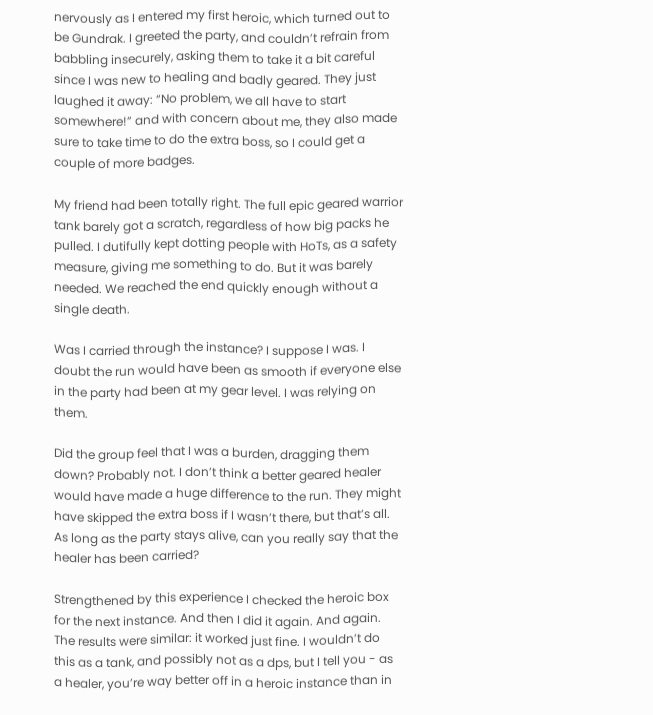nervously as I entered my first heroic, which turned out to be Gundrak. I greeted the party, and couldn’t refrain from babbling insecurely, asking them to take it a bit careful since I was new to healing and badly geared. They just laughed it away: “No problem, we all have to start somewhere!” and with concern about me, they also made sure to take time to do the extra boss, so I could get a couple of more badges.

My friend had been totally right. The full epic geared warrior tank barely got a scratch, regardless of how big packs he pulled. I dutifully kept dotting people with HoTs, as a safety measure, giving me something to do. But it was barely needed. We reached the end quickly enough without a single death.

Was I carried through the instance? I suppose I was. I doubt the run would have been as smooth if everyone else in the party had been at my gear level. I was relying on them.

Did the group feel that I was a burden, dragging them down? Probably not. I don’t think a better geared healer would have made a huge difference to the run. They might have skipped the extra boss if I wasn’t there, but that’s all. As long as the party stays alive, can you really say that the healer has been carried?

Strengthened by this experience I checked the heroic box for the next instance. And then I did it again. And again. The results were similar: it worked just fine. I wouldn’t do this as a tank, and possibly not as a dps, but I tell you - as a healer, you’re way better off in a heroic instance than in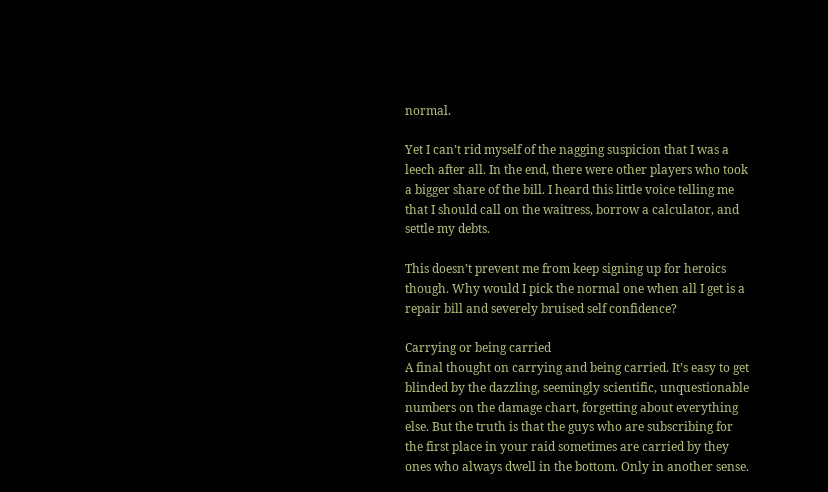normal.

Yet I can’t rid myself of the nagging suspicion that I was a leech after all. In the end, there were other players who took a bigger share of the bill. I heard this little voice telling me that I should call on the waitress, borrow a calculator, and settle my debts.

This doesn’t prevent me from keep signing up for heroics though. Why would I pick the normal one when all I get is a repair bill and severely bruised self confidence?

Carrying or being carried
A final thought on carrying and being carried. It’s easy to get blinded by the dazzling, seemingly scientific, unquestionable numbers on the damage chart, forgetting about everything else. But the truth is that the guys who are subscribing for the first place in your raid sometimes are carried by they ones who always dwell in the bottom. Only in another sense.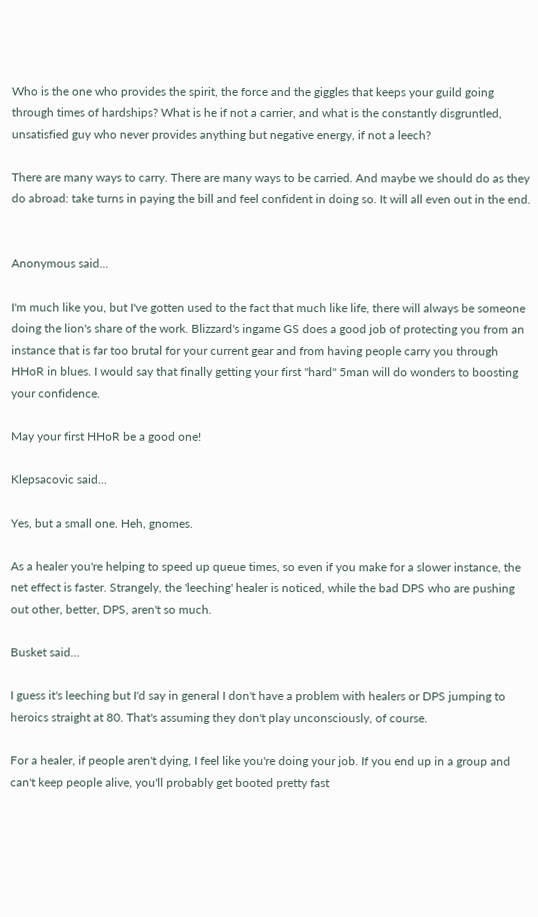Who is the one who provides the spirit, the force and the giggles that keeps your guild going through times of hardships? What is he if not a carrier, and what is the constantly disgruntled, unsatisfied guy who never provides anything but negative energy, if not a leech?

There are many ways to carry. There are many ways to be carried. And maybe we should do as they do abroad: take turns in paying the bill and feel confident in doing so. It will all even out in the end.


Anonymous said...

I'm much like you, but I've gotten used to the fact that much like life, there will always be someone doing the lion's share of the work. Blizzard's ingame GS does a good job of protecting you from an instance that is far too brutal for your current gear and from having people carry you through HHoR in blues. I would say that finally getting your first "hard" 5man will do wonders to boosting your confidence.

May your first HHoR be a good one!

Klepsacovic said...

Yes, but a small one. Heh, gnomes.

As a healer you're helping to speed up queue times, so even if you make for a slower instance, the net effect is faster. Strangely, the 'leeching' healer is noticed, while the bad DPS who are pushing out other, better, DPS, aren't so much.

Busket said...

I guess it's leeching but I'd say in general I don't have a problem with healers or DPS jumping to heroics straight at 80. That's assuming they don't play unconsciously, of course.

For a healer, if people aren't dying, I feel like you're doing your job. If you end up in a group and can't keep people alive, you'll probably get booted pretty fast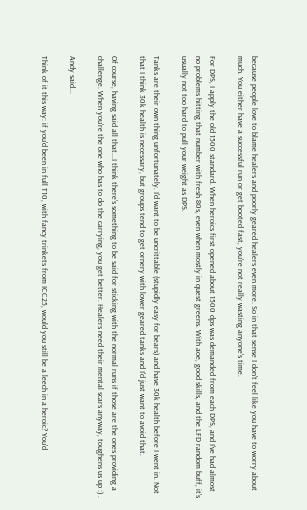because people love to blame healers and poorly geared healers even more. So in that sense I don't feel like you have to worry about much. You either have a successful run or get booted fast, you're not really wasting anyone's time.

For DPS, I apply the old 1500 standard. When heroics first opened about 1500 dps was demanded from each DPS, and I've had almost no problems hitting that number with fresh 80s, even when mostly in quest greens. With aoe, good skills, and the LFD random buff, it's usually not too hard to pull your weight as DPS.

Tanks are their own thing unfortunately. I'd want to be uncrittable (stupidly easy for bears) and have 30k health before I went in. Not that I think 30k health is necessary, but groups tend to get ornery with lower geared tanks and I'd just want to avoid that.

Of course, having said all that...I think there's something to be said for sticking with the normal runs if those are the ones providing a challenge. When you're the one who has to do the carrying, you get better. Healers need their mental scars anyway, toughens us up :) .

Andy said...

Think of it this way: if you'd been in full T10, with fancy trinkets from ICC25, would you still be a leech in a heroic? You'd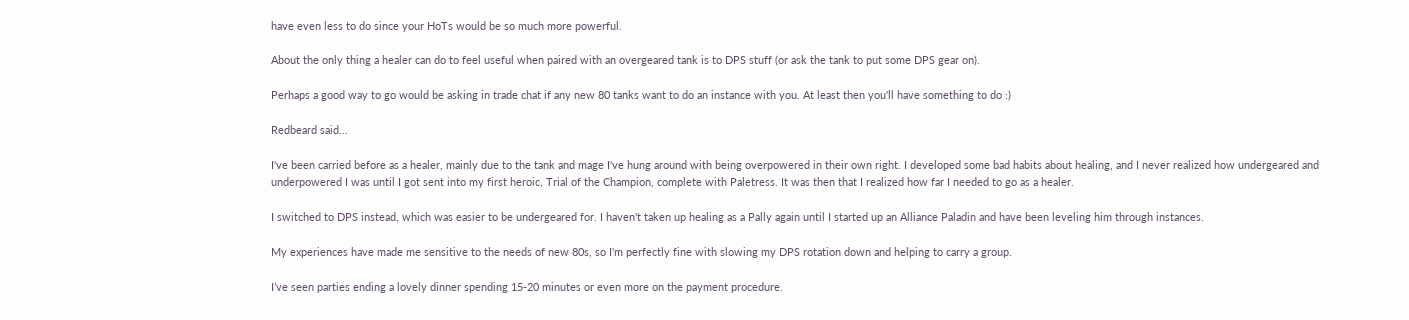have even less to do since your HoTs would be so much more powerful.

About the only thing a healer can do to feel useful when paired with an overgeared tank is to DPS stuff (or ask the tank to put some DPS gear on).

Perhaps a good way to go would be asking in trade chat if any new 80 tanks want to do an instance with you. At least then you'll have something to do :)

Redbeard said...

I've been carried before as a healer, mainly due to the tank and mage I've hung around with being overpowered in their own right. I developed some bad habits about healing, and I never realized how undergeared and underpowered I was until I got sent into my first heroic, Trial of the Champion, complete with Paletress. It was then that I realized how far I needed to go as a healer.

I switched to DPS instead, which was easier to be undergeared for. I haven't taken up healing as a Pally again until I started up an Alliance Paladin and have been leveling him through instances.

My experiences have made me sensitive to the needs of new 80s, so I'm perfectly fine with slowing my DPS rotation down and helping to carry a group.

I’ve seen parties ending a lovely dinner spending 15-20 minutes or even more on the payment procedure.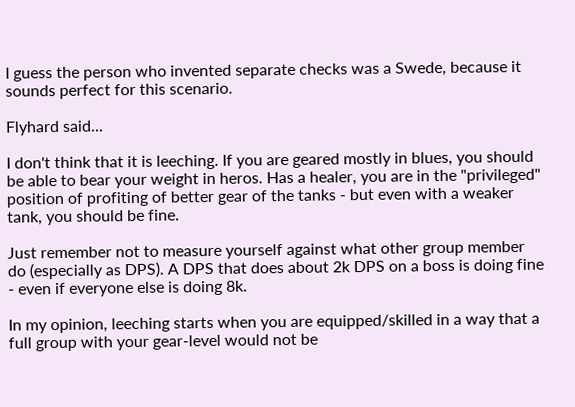I guess the person who invented separate checks was a Swede, because it sounds perfect for this scenario.

Flyhard said...

I don't think that it is leeching. If you are geared mostly in blues, you should be able to bear your weight in heros. Has a healer, you are in the "privileged" position of profiting of better gear of the tanks - but even with a weaker tank, you should be fine.

Just remember not to measure yourself against what other group member do (especially as DPS). A DPS that does about 2k DPS on a boss is doing fine - even if everyone else is doing 8k.

In my opinion, leeching starts when you are equipped/skilled in a way that a full group with your gear-level would not be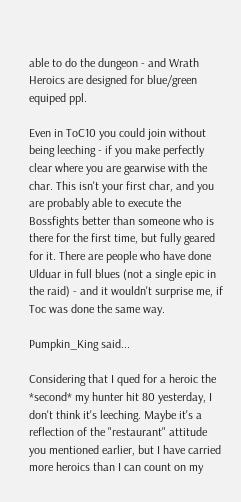able to do the dungeon - and Wrath Heroics are designed for blue/green equiped ppl.

Even in ToC10 you could join without being leeching - if you make perfectly clear where you are gearwise with the char. This isn't your first char, and you are probably able to execute the Bossfights better than someone who is there for the first time, but fully geared for it. There are people who have done Ulduar in full blues (not a single epic in the raid) - and it wouldn't surprise me, if Toc was done the same way.

Pumpkin_King said...

Considering that I qued for a heroic the *second* my hunter hit 80 yesterday, I don't think it's leeching. Maybe it's a reflection of the "restaurant" attitude you mentioned earlier, but I have carried more heroics than I can count on my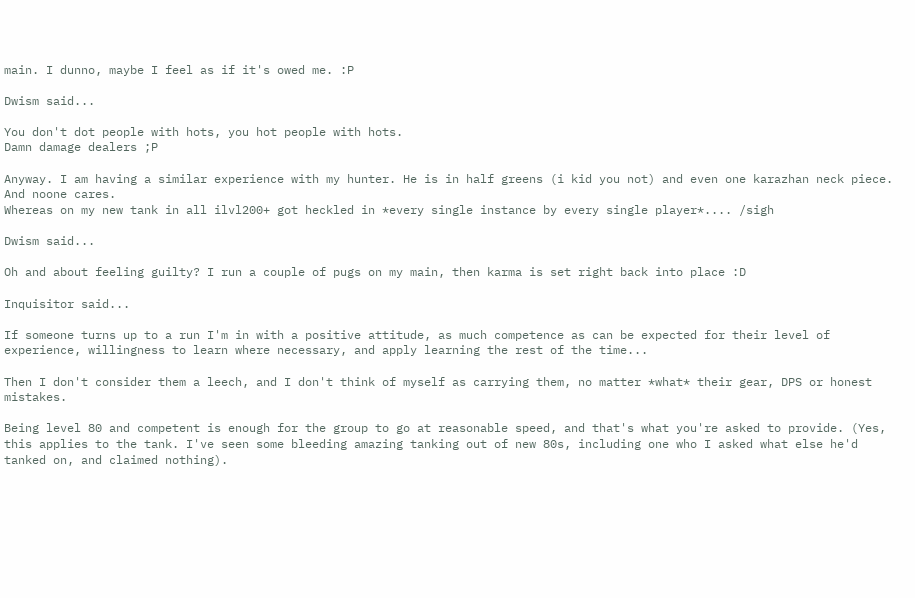main. I dunno, maybe I feel as if it's owed me. :P

Dwism said...

You don't dot people with hots, you hot people with hots.
Damn damage dealers ;P

Anyway. I am having a similar experience with my hunter. He is in half greens (i kid you not) and even one karazhan neck piece. And noone cares.
Whereas on my new tank in all ilvl200+ got heckled in *every single instance by every single player*.... /sigh

Dwism said...

Oh and about feeling guilty? I run a couple of pugs on my main, then karma is set right back into place :D

Inquisitor said...

If someone turns up to a run I'm in with a positive attitude, as much competence as can be expected for their level of experience, willingness to learn where necessary, and apply learning the rest of the time...

Then I don't consider them a leech, and I don't think of myself as carrying them, no matter *what* their gear, DPS or honest mistakes.

Being level 80 and competent is enough for the group to go at reasonable speed, and that's what you're asked to provide. (Yes, this applies to the tank. I've seen some bleeding amazing tanking out of new 80s, including one who I asked what else he'd tanked on, and claimed nothing).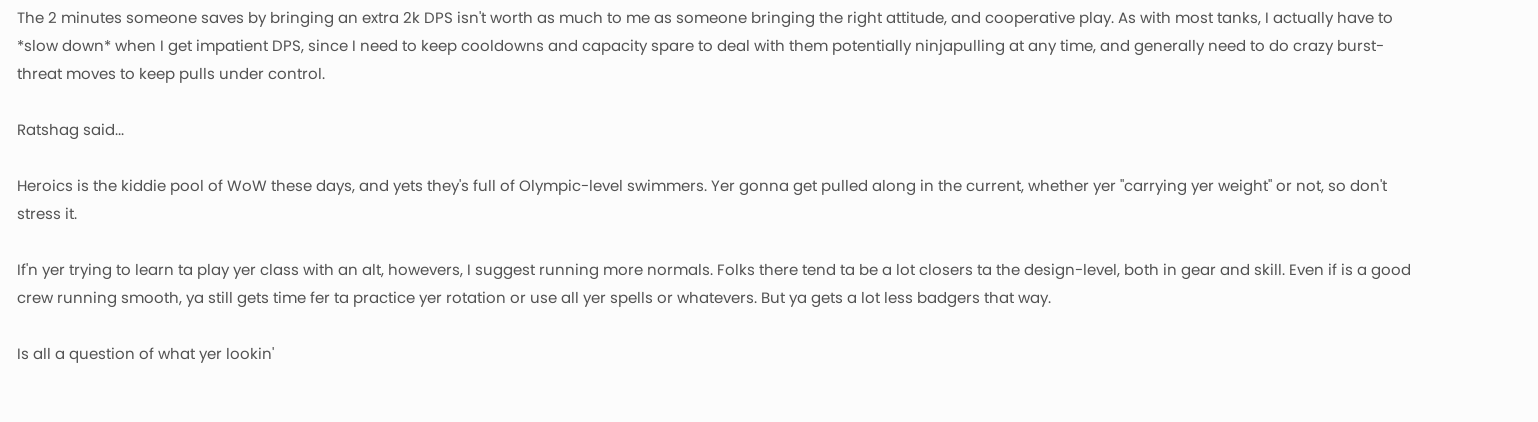The 2 minutes someone saves by bringing an extra 2k DPS isn't worth as much to me as someone bringing the right attitude, and cooperative play. As with most tanks, I actually have to *slow down* when I get impatient DPS, since I need to keep cooldowns and capacity spare to deal with them potentially ninjapulling at any time, and generally need to do crazy burst-threat moves to keep pulls under control.

Ratshag said...

Heroics is the kiddie pool of WoW these days, and yets they's full of Olympic-level swimmers. Yer gonna get pulled along in the current, whether yer "carrying yer weight" or not, so don't stress it.

If'n yer trying to learn ta play yer class with an alt, howevers, I suggest running more normals. Folks there tend ta be a lot closers ta the design-level, both in gear and skill. Even if is a good crew running smooth, ya still gets time fer ta practice yer rotation or use all yer spells or whatevers. But ya gets a lot less badgers that way.

Is all a question of what yer lookin'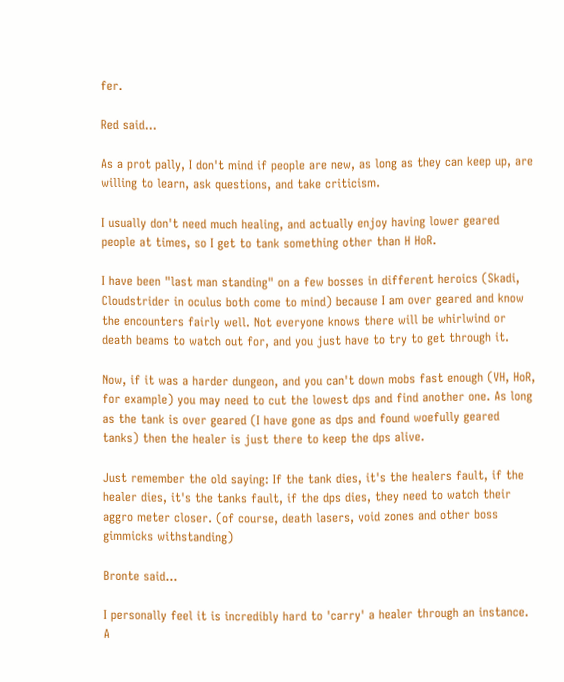fer.

Red said...

As a prot pally, I don't mind if people are new, as long as they can keep up, are willing to learn, ask questions, and take criticism.

I usually don't need much healing, and actually enjoy having lower geared people at times, so I get to tank something other than H HoR.

I have been "last man standing" on a few bosses in different heroics (Skadi, Cloudstrider in oculus both come to mind) because I am over geared and know the encounters fairly well. Not everyone knows there will be whirlwind or death beams to watch out for, and you just have to try to get through it.

Now, if it was a harder dungeon, and you can't down mobs fast enough (VH, HoR, for example) you may need to cut the lowest dps and find another one. As long as the tank is over geared (I have gone as dps and found woefully geared tanks) then the healer is just there to keep the dps alive.

Just remember the old saying: If the tank dies, it's the healers fault, if the healer dies, it's the tanks fault, if the dps dies, they need to watch their aggro meter closer. (of course, death lasers, void zones and other boss gimmicks withstanding)

Bronte said...

I personally feel it is incredibly hard to 'carry' a healer through an instance. A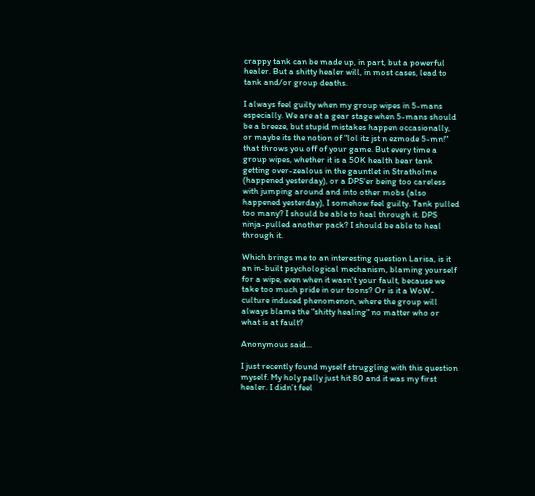crappy tank can be made up, in part, but a powerful healer. But a shitty healer will, in most cases, lead to tank and/or group deaths.

I always feel guilty when my group wipes in 5-mans especially. We are at a gear stage when 5-mans should be a breeze, but stupid mistakes happen occasionally, or maybe its the notion of "lol itz jst n ezmode 5-mn!" that throws you off of your game. But every time a group wipes, whether it is a 50K health bear tank getting over-zealous in the gauntlet in Stratholme (happened yesterday), or a DPS'er being too careless with jumping around and into other mobs (also happened yesterday), I somehow feel guilty. Tank pulled too many? I should be able to heal through it. DPS ninja-pulled another pack? I should be able to heal through it.

Which brings me to an interesting question Larisa, is it an in-built psychological mechanism, blaming yourself for a wipe, even when it wasn't your fault, because we take too much pride in our toons? Or is it a WoW-culture induced phenomenon, where the group will always blame the "shitty healing" no matter who or what is at fault?

Anonymous said...

I just recently found myself struggling with this question myself. My holy pally just hit 80 and it was my first healer. I didn’t feel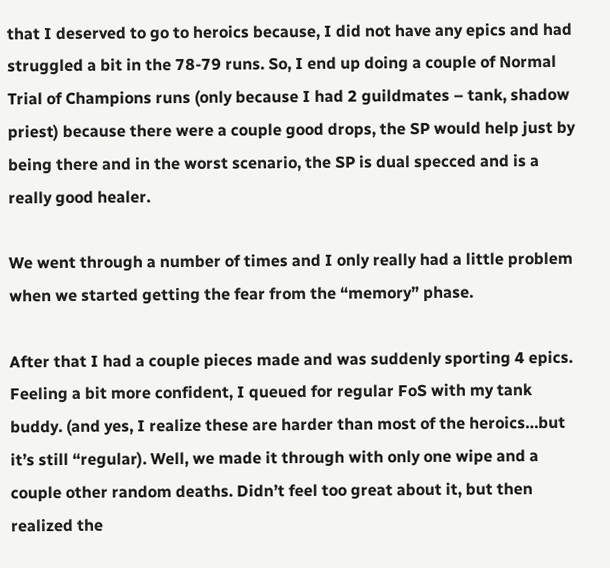that I deserved to go to heroics because, I did not have any epics and had struggled a bit in the 78-79 runs. So, I end up doing a couple of Normal Trial of Champions runs (only because I had 2 guildmates – tank, shadow priest) because there were a couple good drops, the SP would help just by being there and in the worst scenario, the SP is dual specced and is a really good healer.

We went through a number of times and I only really had a little problem when we started getting the fear from the “memory” phase.

After that I had a couple pieces made and was suddenly sporting 4 epics. Feeling a bit more confident, I queued for regular FoS with my tank buddy. (and yes, I realize these are harder than most of the heroics…but it’s still “regular). Well, we made it through with only one wipe and a couple other random deaths. Didn’t feel too great about it, but then realized the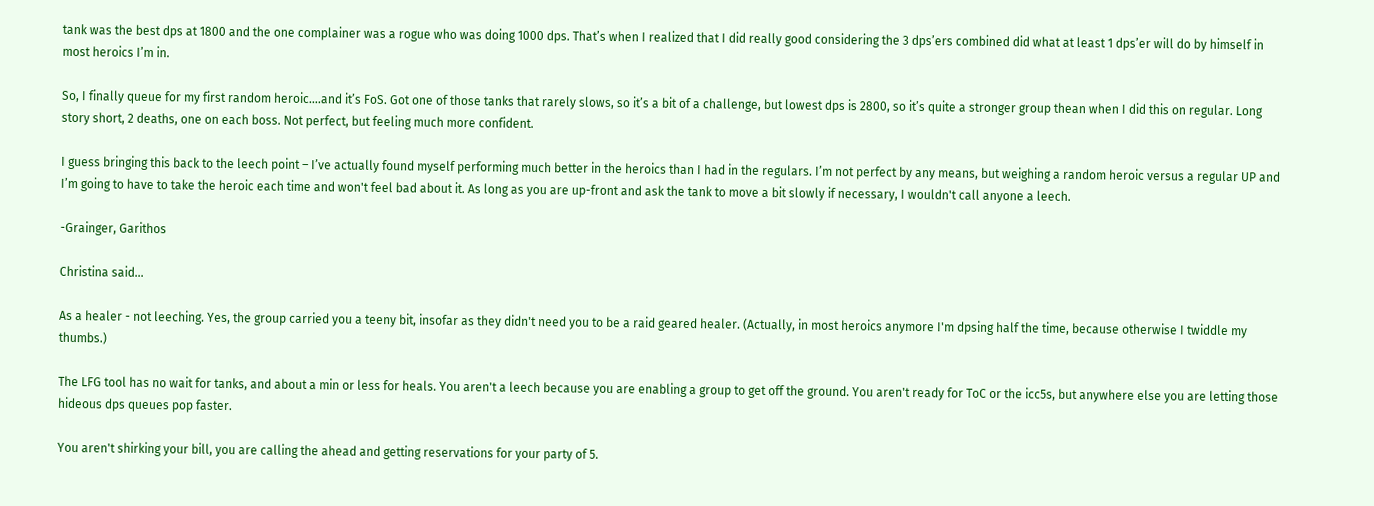tank was the best dps at 1800 and the one complainer was a rogue who was doing 1000 dps. That’s when I realized that I did really good considering the 3 dps’ers combined did what at least 1 dps’er will do by himself in most heroics I’m in.

So, I finally queue for my first random heroic….and it’s FoS. Got one of those tanks that rarely slows, so it’s a bit of a challenge, but lowest dps is 2800, so it’s quite a stronger group thean when I did this on regular. Long story short, 2 deaths, one on each boss. Not perfect, but feeling much more confident.

I guess bringing this back to the leech point – I’ve actually found myself performing much better in the heroics than I had in the regulars. I’m not perfect by any means, but weighing a random heroic versus a regular UP and I’m going to have to take the heroic each time and won't feel bad about it. As long as you are up-front and ask the tank to move a bit slowly if necessary, I wouldn't call anyone a leech.

-Grainger, Garithos

Christina said...

As a healer - not leeching. Yes, the group carried you a teeny bit, insofar as they didn't need you to be a raid geared healer. (Actually, in most heroics anymore I'm dpsing half the time, because otherwise I twiddle my thumbs.)

The LFG tool has no wait for tanks, and about a min or less for heals. You aren't a leech because you are enabling a group to get off the ground. You aren't ready for ToC or the icc5s, but anywhere else you are letting those hideous dps queues pop faster.

You aren't shirking your bill, you are calling the ahead and getting reservations for your party of 5.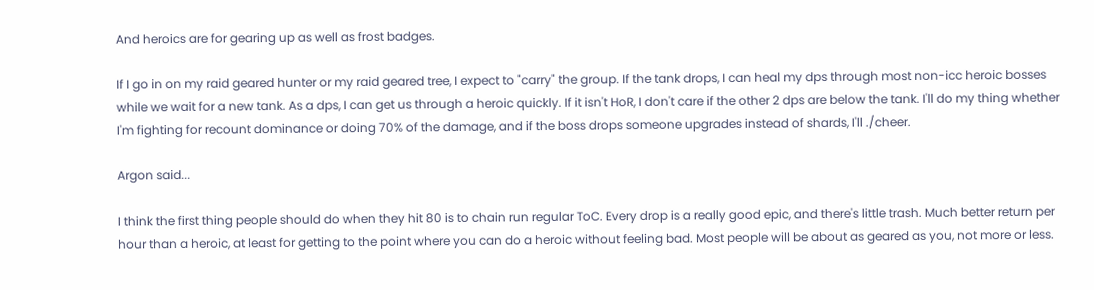And heroics are for gearing up as well as frost badges.

If I go in on my raid geared hunter or my raid geared tree, I expect to "carry" the group. If the tank drops, I can heal my dps through most non-icc heroic bosses while we wait for a new tank. As a dps, I can get us through a heroic quickly. If it isn't HoR, I don't care if the other 2 dps are below the tank. I'll do my thing whether I'm fighting for recount dominance or doing 70% of the damage, and if the boss drops someone upgrades instead of shards, I'll ./cheer.

Argon said...

I think the first thing people should do when they hit 80 is to chain run regular ToC. Every drop is a really good epic, and there's little trash. Much better return per hour than a heroic, at least for getting to the point where you can do a heroic without feeling bad. Most people will be about as geared as you, not more or less.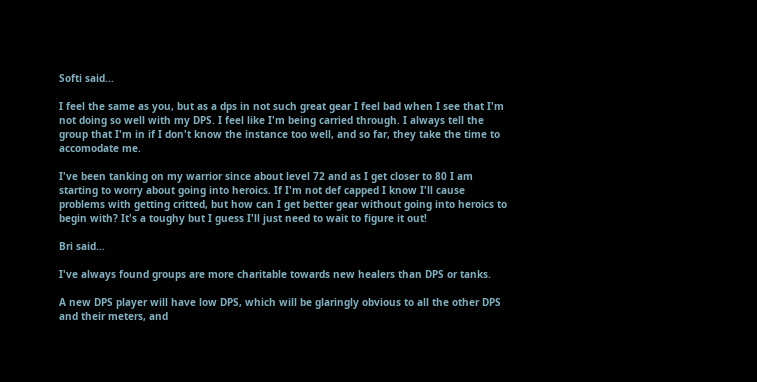Softi said...

I feel the same as you, but as a dps in not such great gear I feel bad when I see that I'm not doing so well with my DPS. I feel like I'm being carried through. I always tell the group that I'm in if I don't know the instance too well, and so far, they take the time to accomodate me.

I've been tanking on my warrior since about level 72 and as I get closer to 80 I am starting to worry about going into heroics. If I'm not def capped I know I'll cause problems with getting critted, but how can I get better gear without going into heroics to begin with? It's a toughy but I guess I'll just need to wait to figure it out!

Bri said...

I've always found groups are more charitable towards new healers than DPS or tanks.

A new DPS player will have low DPS, which will be glaringly obvious to all the other DPS and their meters, and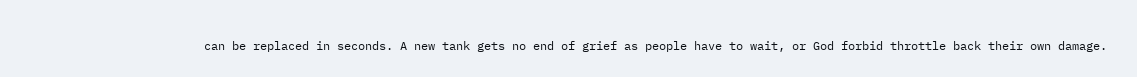can be replaced in seconds. A new tank gets no end of grief as people have to wait, or God forbid throttle back their own damage.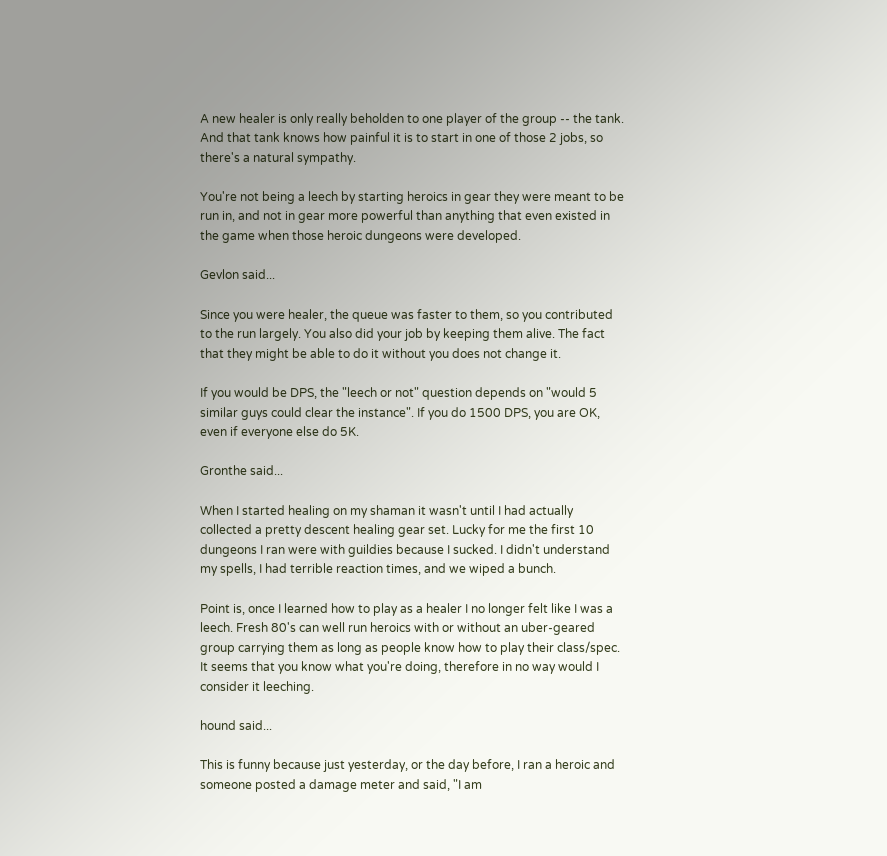A new healer is only really beholden to one player of the group -- the tank. And that tank knows how painful it is to start in one of those 2 jobs, so there's a natural sympathy.

You're not being a leech by starting heroics in gear they were meant to be run in, and not in gear more powerful than anything that even existed in the game when those heroic dungeons were developed.

Gevlon said...

Since you were healer, the queue was faster to them, so you contributed to the run largely. You also did your job by keeping them alive. The fact that they might be able to do it without you does not change it.

If you would be DPS, the "leech or not" question depends on "would 5 similar guys could clear the instance". If you do 1500 DPS, you are OK, even if everyone else do 5K.

Gronthe said...

When I started healing on my shaman it wasn't until I had actually collected a pretty descent healing gear set. Lucky for me the first 10 dungeons I ran were with guildies because I sucked. I didn't understand my spells, I had terrible reaction times, and we wiped a bunch.

Point is, once I learned how to play as a healer I no longer felt like I was a leech. Fresh 80's can well run heroics with or without an uber-geared group carrying them as long as people know how to play their class/spec. It seems that you know what you're doing, therefore in no way would I consider it leeching.

hound said...

This is funny because just yesterday, or the day before, I ran a heroic and someone posted a damage meter and said, "I am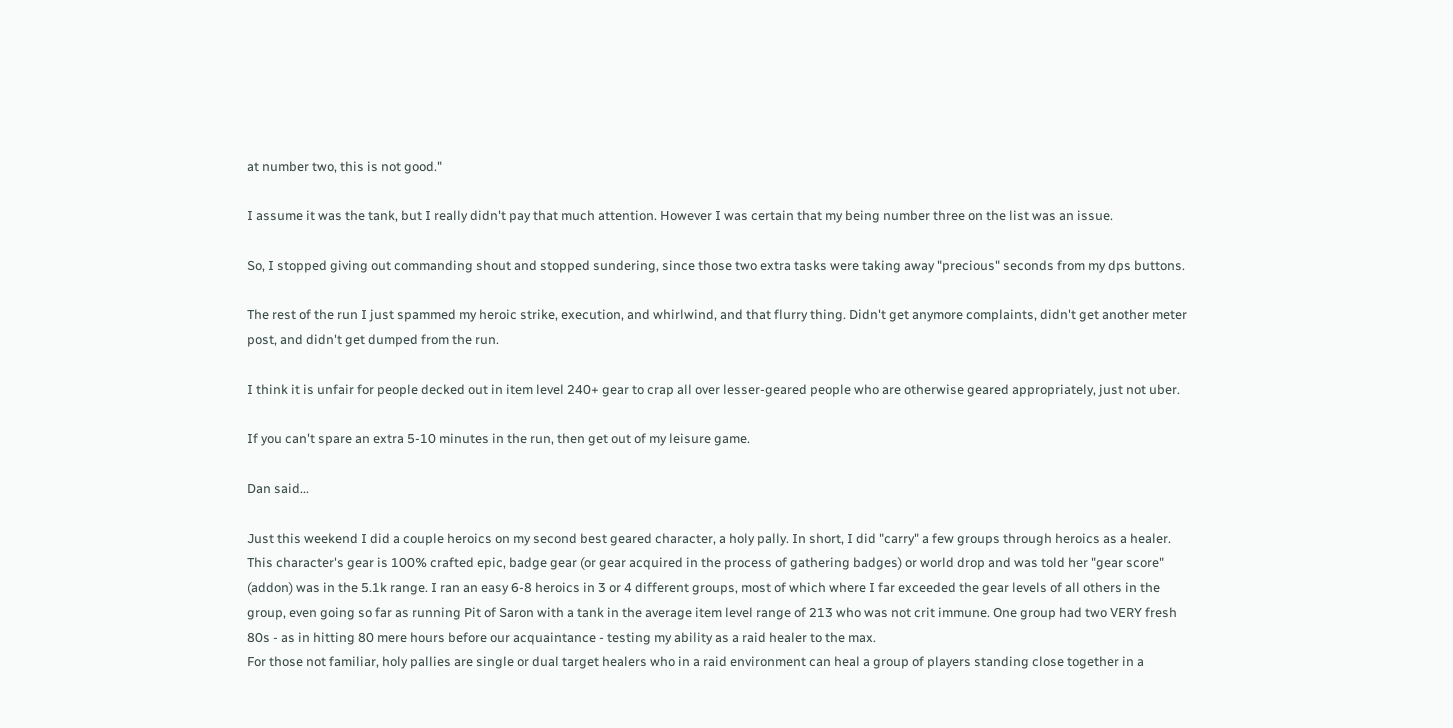at number two, this is not good."

I assume it was the tank, but I really didn't pay that much attention. However I was certain that my being number three on the list was an issue.

So, I stopped giving out commanding shout and stopped sundering, since those two extra tasks were taking away "precious" seconds from my dps buttons.

The rest of the run I just spammed my heroic strike, execution, and whirlwind, and that flurry thing. Didn't get anymore complaints, didn't get another meter post, and didn't get dumped from the run.

I think it is unfair for people decked out in item level 240+ gear to crap all over lesser-geared people who are otherwise geared appropriately, just not uber.

If you can't spare an extra 5-10 minutes in the run, then get out of my leisure game.

Dan said...

Just this weekend I did a couple heroics on my second best geared character, a holy pally. In short, I did "carry" a few groups through heroics as a healer. This character's gear is 100% crafted epic, badge gear (or gear acquired in the process of gathering badges) or world drop and was told her "gear score" (addon) was in the 5.1k range. I ran an easy 6-8 heroics in 3 or 4 different groups, most of which where I far exceeded the gear levels of all others in the group, even going so far as running Pit of Saron with a tank in the average item level range of 213 who was not crit immune. One group had two VERY fresh 80s - as in hitting 80 mere hours before our acquaintance - testing my ability as a raid healer to the max.
For those not familiar, holy pallies are single or dual target healers who in a raid environment can heal a group of players standing close together in a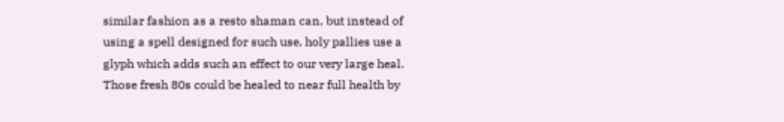similar fashion as a resto shaman can, but instead of using a spell designed for such use, holy pallies use a glyph which adds such an effect to our very large heal. Those fresh 80s could be healed to near full health by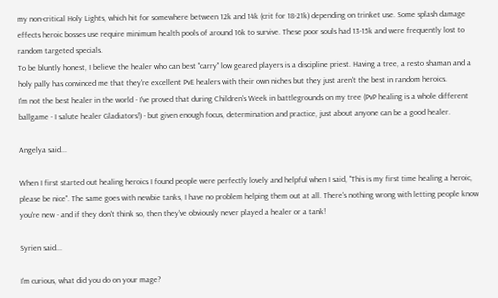my non-critical Holy Lights, which hit for somewhere between 12k and 14k (crit for 18-21k) depending on trinket use. Some splash damage effects heroic bosses use require minimum health pools of around 16k to survive. These poor souls had 13-15k and were frequently lost to random targeted specials.
To be bluntly honest, I believe the healer who can best "carry" low geared players is a discipline priest. Having a tree, a resto shaman and a holy pally has convinced me that they're excellent PvE healers with their own niches but they just aren't the best in random heroics.
I'm not the best healer in the world - I've proved that during Children's Week in battlegrounds on my tree (PvP healing is a whole different ballgame - I salute healer Gladiators!) - but given enough focus, determination and practice, just about anyone can be a good healer.

Angelya said...

When I first started out healing heroics I found people were perfectly lovely and helpful when I said, "This is my first time healing a heroic, please be nice". The same goes with newbie tanks, I have no problem helping them out at all. There's nothing wrong with letting people know you're new - and if they don't think so, then they've obviously never played a healer or a tank!

Syrien said...

I'm curious, what did you do on your mage?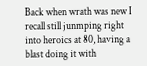Back when wrath was new I recall still junmping right into heroics at 80, having a blast doing it with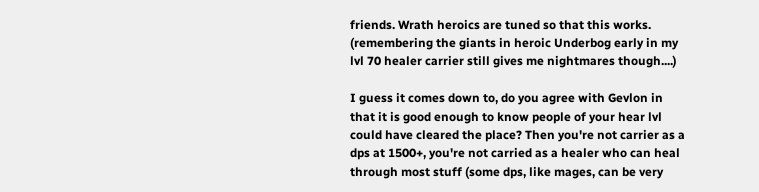friends. Wrath heroics are tuned so that this works. (remembering the giants in heroic Underbog early in my lvl 70 healer carrier still gives me nightmares though....)

I guess it comes down to, do you agree with Gevlon in that it is good enough to know people of your hear lvl could have cleared the place? Then you're not carrier as a dps at 1500+, you're not carried as a healer who can heal through most stuff (some dps, like mages, can be very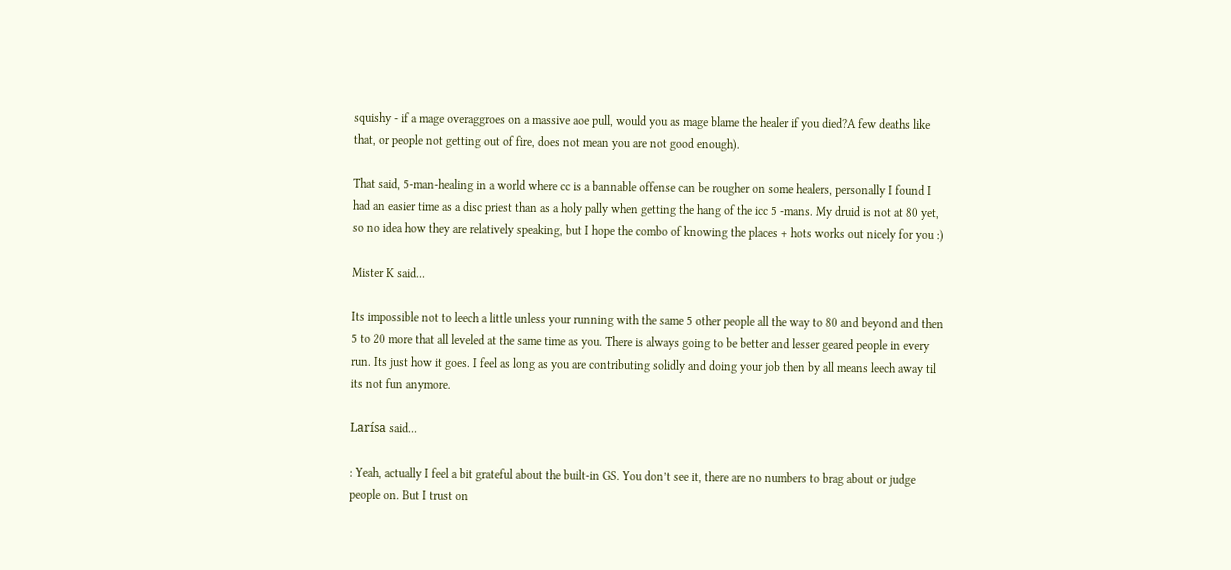squishy - if a mage overaggroes on a massive aoe pull, would you as mage blame the healer if you died?A few deaths like that, or people not getting out of fire, does not mean you are not good enough).

That said, 5-man-healing in a world where cc is a bannable offense can be rougher on some healers, personally I found I had an easier time as a disc priest than as a holy pally when getting the hang of the icc 5 -mans. My druid is not at 80 yet, so no idea how they are relatively speaking, but I hope the combo of knowing the places + hots works out nicely for you :)

Mister K said...

Its impossible not to leech a little unless your running with the same 5 other people all the way to 80 and beyond and then 5 to 20 more that all leveled at the same time as you. There is always going to be better and lesser geared people in every run. Its just how it goes. I feel as long as you are contributing solidly and doing your job then by all means leech away til its not fun anymore.

Larísa said...

: Yeah, actually I feel a bit grateful about the built-in GS. You don’t see it, there are no numbers to brag about or judge people on. But I trust on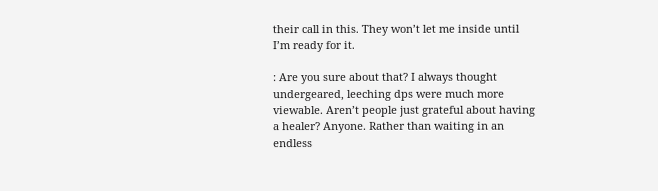their call in this. They won’t let me inside until I’m ready for it.

: Are you sure about that? I always thought undergeared, leeching dps were much more viewable. Aren’t people just grateful about having a healer? Anyone. Rather than waiting in an endless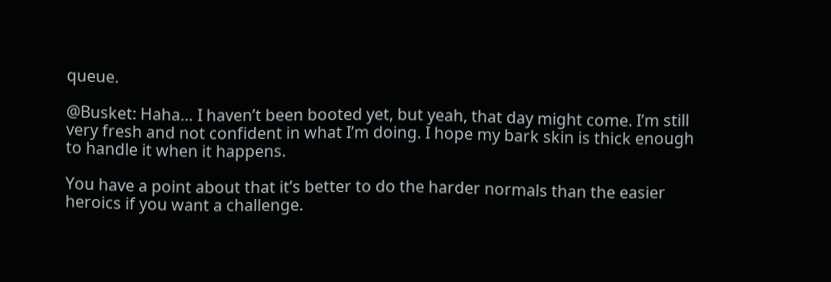queue.

@Busket: Haha… I haven’t been booted yet, but yeah, that day might come. I’m still very fresh and not confident in what I’m doing. I hope my bark skin is thick enough to handle it when it happens.

You have a point about that it’s better to do the harder normals than the easier heroics if you want a challenge.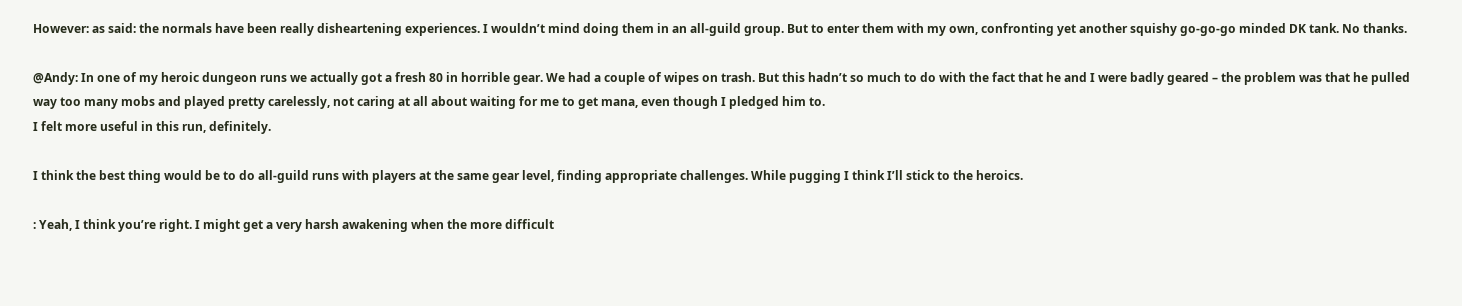However: as said: the normals have been really disheartening experiences. I wouldn’t mind doing them in an all-guild group. But to enter them with my own, confronting yet another squishy go-go-go minded DK tank. No thanks.

@Andy: In one of my heroic dungeon runs we actually got a fresh 80 in horrible gear. We had a couple of wipes on trash. But this hadn’t so much to do with the fact that he and I were badly geared – the problem was that he pulled way too many mobs and played pretty carelessly, not caring at all about waiting for me to get mana, even though I pledged him to.
I felt more useful in this run, definitely.

I think the best thing would be to do all-guild runs with players at the same gear level, finding appropriate challenges. While pugging I think I’ll stick to the heroics.

: Yeah, I think you’re right. I might get a very harsh awakening when the more difficult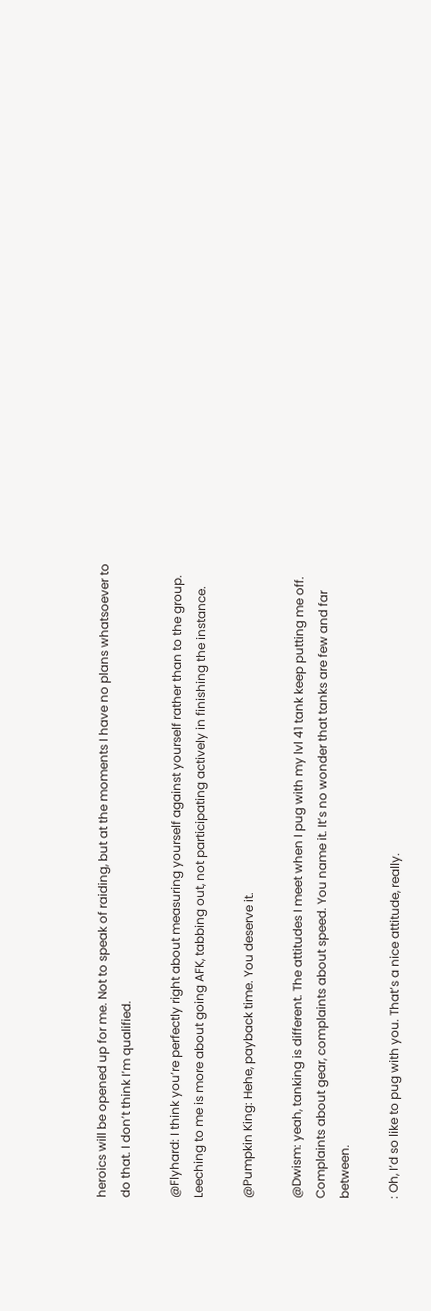heroics will be opened up for me. Not to speak of raiding, but at the moments I have no plans whatsoever to do that. I don’t think I’m qualified.

@Flyhard: I think you’re perfectly right about measuring yourself against yourself rather than to the group. Leeching to me is more about going AFK, tabbing out, not participating actively in finishing the instance.

@Pumpkin King: Hehe, payback time. You deserve it.

@Dwism: yeah, tanking is different. The attitudes I meet when I pug with my lvl 41 tank keep putting me off. Complaints about gear, complaints about speed. You name it. It’s no wonder that tanks are few and far between.

: Oh, I’d so like to pug with you. That’s a nice attitude, really.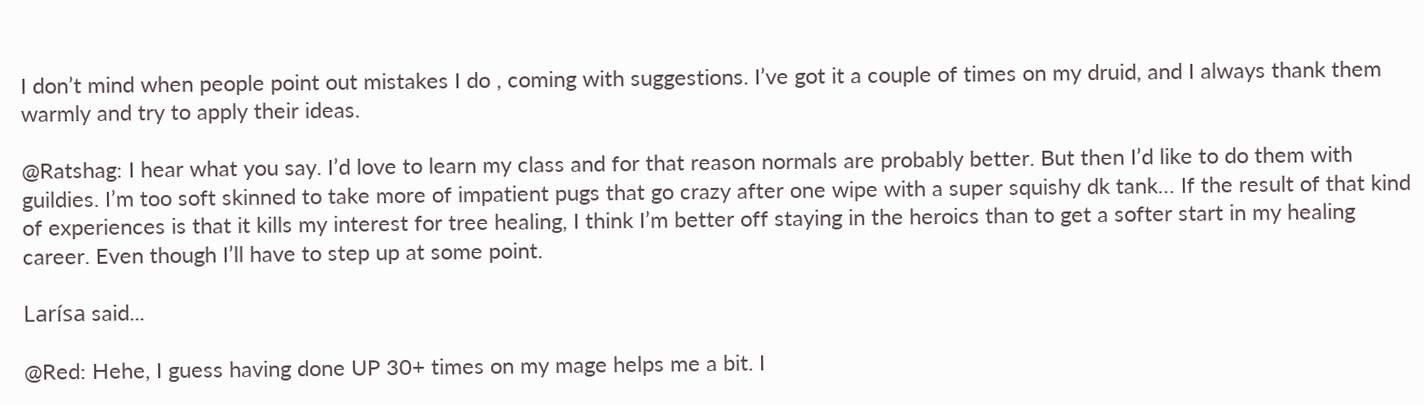I don’t mind when people point out mistakes I do , coming with suggestions. I’ve got it a couple of times on my druid, and I always thank them warmly and try to apply their ideas.

@Ratshag: I hear what you say. I’d love to learn my class and for that reason normals are probably better. But then I’d like to do them with guildies. I’m too soft skinned to take more of impatient pugs that go crazy after one wipe with a super squishy dk tank… If the result of that kind of experiences is that it kills my interest for tree healing, I think I’m better off staying in the heroics than to get a softer start in my healing career. Even though I’ll have to step up at some point.

Larísa said...

@Red: Hehe, I guess having done UP 30+ times on my mage helps me a bit. I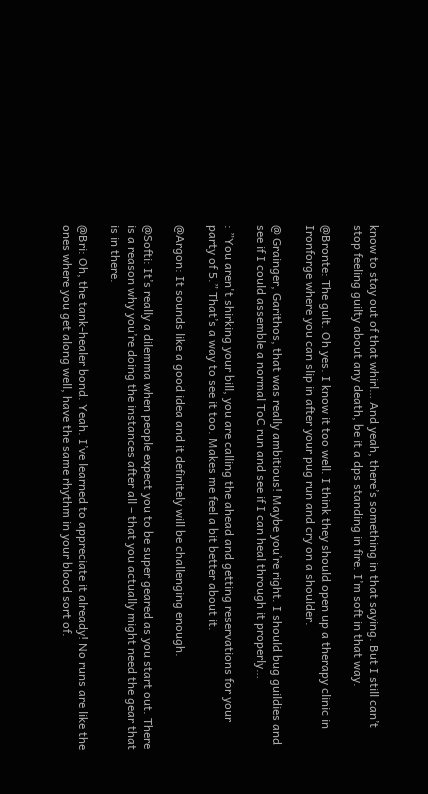know to stay out of that whirl… And yeah, there’s something in that saying. But I still can’t stop feeling guilty about any death, be it a dps standing in fire. I’m soft in that way.

@Bronte: The gult. Oh yes. I know it too well. I think they should open up a therapy clinic in Ironforge where you can slip in after your pug run and cry on a shoulder.

@ Grainger, Garithos, that was really ambitious! Maybe you’re right. I should bug guildies and see if I could assemble a normal ToC run and see if I can heal through it properly…

: ”You aren't shirking your bill, you are calling the ahead and getting reservations for your party of 5.” That’s a way to see it too. Makes me feel a bit better about it.

@Argon: It sounds like a good idea and it definitely will be challenging enough.

@Softi: It’s really a dilemma when people expect you to be super geared as you start out. There is a reason why you’re doing the instances after all – that you actually might need the gear that is in there.

@Bri: Oh, the tank-healer bond. Yeah. I’ve learned to appreciate it already! No runs are like the ones where you get along well, have the same rhythm in your blood sort of.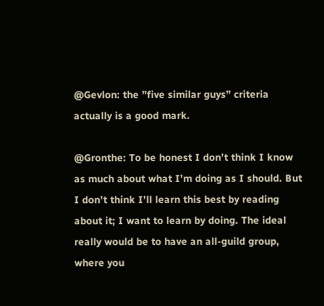@Gevlon: the ”five similar guys” criteria actually is a good mark.

@Gronthe: To be honest I don’t think I know as much about what I’m doing as I should. But I don’t think I’ll learn this best by reading about it; I want to learn by doing. The ideal really would be to have an all-guild group, where you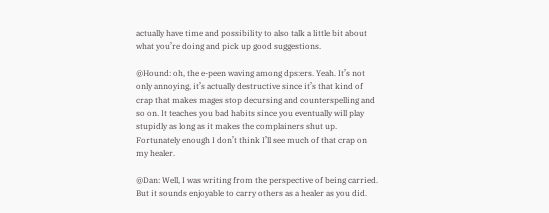actually have time and possibility to also talk a little bit about what you’re doing and pick up good suggestions.

@Hound: oh, the e-peen waving among dps:ers. Yeah. It’s not only annoying, it’s actually destructive since it’s that kind of crap that makes mages stop decursing and counterspelling and so on. It teaches you bad habits since you eventually will play stupidly as long as it makes the complainers shut up.
Fortunately enough I don’t think I’ll see much of that crap on my healer.

@Dan: Well, I was writing from the perspective of being carried. But it sounds enjoyable to carry others as a healer as you did.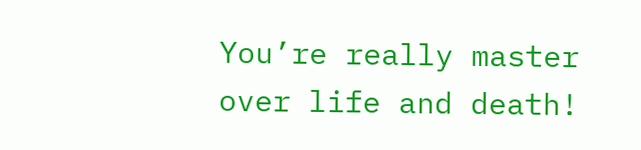You’re really master over life and death!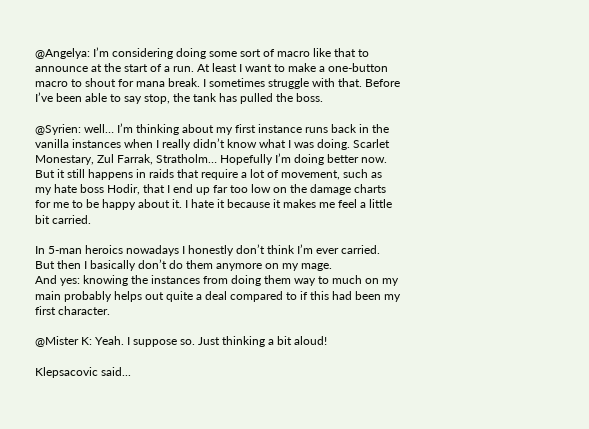@Angelya: I’m considering doing some sort of macro like that to announce at the start of a run. At least I want to make a one-button macro to shout for mana break. I sometimes struggle with that. Before I’ve been able to say stop, the tank has pulled the boss.

@Syrien: well… I’m thinking about my first instance runs back in the vanilla instances when I really didn’t know what I was doing. Scarlet Monestary, Zul Farrak, Stratholm… Hopefully I’m doing better now. But it still happens in raids that require a lot of movement, such as my hate boss Hodir, that I end up far too low on the damage charts for me to be happy about it. I hate it because it makes me feel a little bit carried.

In 5-man heroics nowadays I honestly don’t think I’m ever carried. But then I basically don’t do them anymore on my mage.
And yes: knowing the instances from doing them way to much on my main probably helps out quite a deal compared to if this had been my first character.

@Mister K: Yeah. I suppose so. Just thinking a bit aloud!

Klepsacovic said...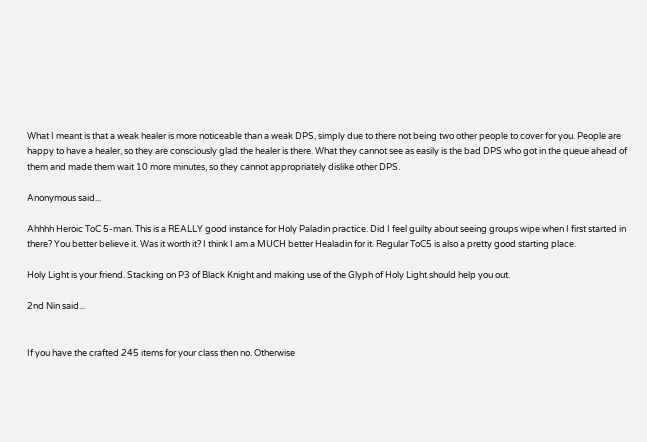What I meant is that a weak healer is more noticeable than a weak DPS, simply due to there not being two other people to cover for you. People are happy to have a healer, so they are consciously glad the healer is there. What they cannot see as easily is the bad DPS who got in the queue ahead of them and made them wait 10 more minutes, so they cannot appropriately dislike other DPS.

Anonymous said...

Ahhhh Heroic ToC 5-man. This is a REALLY good instance for Holy Paladin practice. Did I feel guilty about seeing groups wipe when I first started in there? You better believe it. Was it worth it? I think I am a MUCH better Healadin for it. Regular ToC5 is also a pretty good starting place.

Holy Light is your friend. Stacking on P3 of Black Knight and making use of the Glyph of Holy Light should help you out.

2nd Nin said...


If you have the crafted 245 items for your class then no. Otherwise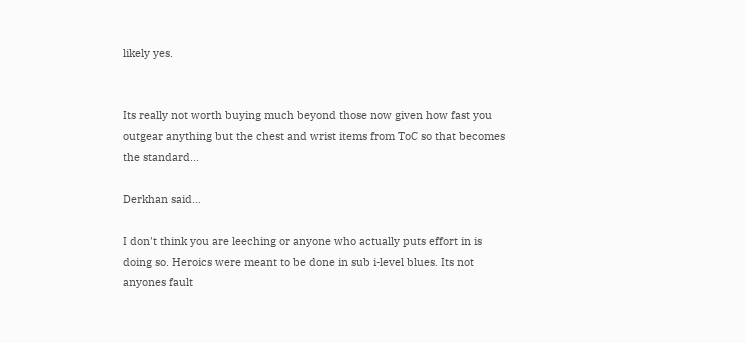likely yes.


Its really not worth buying much beyond those now given how fast you outgear anything but the chest and wrist items from ToC so that becomes the standard...

Derkhan said...

I don't think you are leeching or anyone who actually puts effort in is doing so. Heroics were meant to be done in sub i-level blues. Its not anyones fault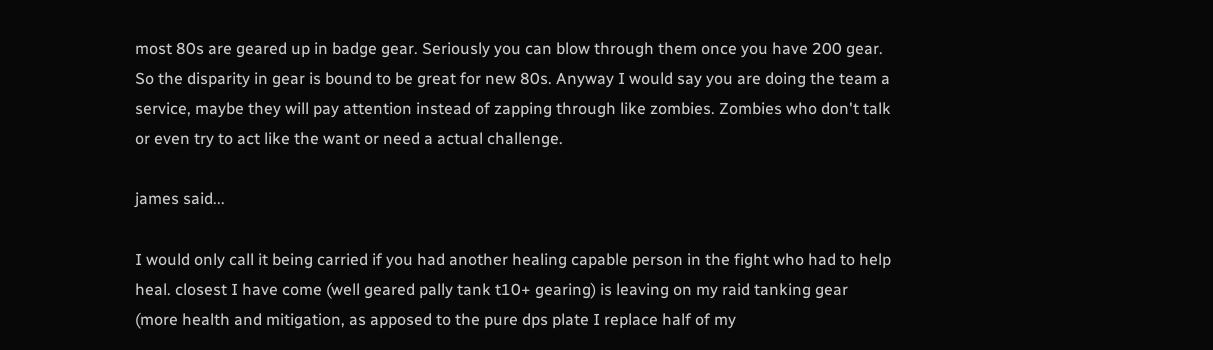most 80s are geared up in badge gear. Seriously you can blow through them once you have 200 gear. So the disparity in gear is bound to be great for new 80s. Anyway I would say you are doing the team a service, maybe they will pay attention instead of zapping through like zombies. Zombies who don't talk or even try to act like the want or need a actual challenge.

james said...

I would only call it being carried if you had another healing capable person in the fight who had to help heal. closest I have come (well geared pally tank t10+ gearing) is leaving on my raid tanking gear (more health and mitigation, as apposed to the pure dps plate I replace half of my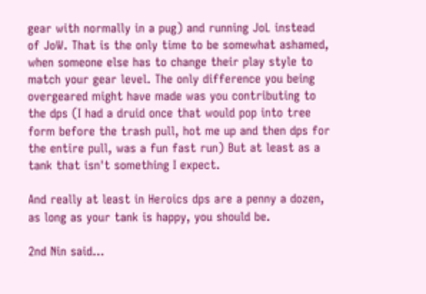gear with normally in a pug) and running JoL instead of JoW. That is the only time to be somewhat ashamed, when someone else has to change their play style to match your gear level. The only difference you being overgeared might have made was you contributing to the dps (I had a druid once that would pop into tree form before the trash pull, hot me up and then dps for the entire pull, was a fun fast run) But at least as a tank that isn't something I expect.

And really at least in Heroics dps are a penny a dozen, as long as your tank is happy, you should be.

2nd Nin said...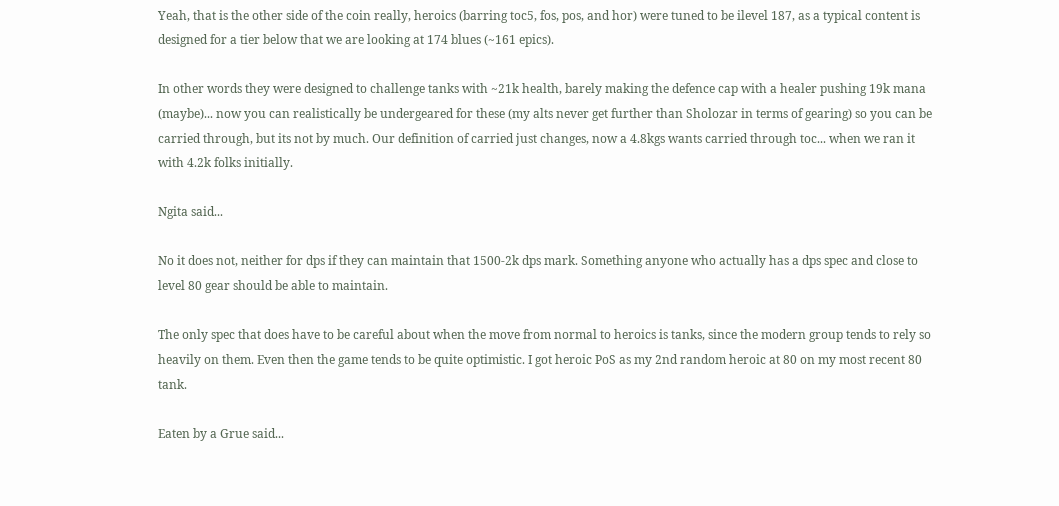Yeah, that is the other side of the coin really, heroics (barring toc5, fos, pos, and hor) were tuned to be ilevel 187, as a typical content is designed for a tier below that we are looking at 174 blues (~161 epics).

In other words they were designed to challenge tanks with ~21k health, barely making the defence cap with a healer pushing 19k mana (maybe)... now you can realistically be undergeared for these (my alts never get further than Sholozar in terms of gearing) so you can be carried through, but its not by much. Our definition of carried just changes, now a 4.8kgs wants carried through toc... when we ran it with 4.2k folks initially.

Ngita said...

No it does not, neither for dps if they can maintain that 1500-2k dps mark. Something anyone who actually has a dps spec and close to level 80 gear should be able to maintain.

The only spec that does have to be careful about when the move from normal to heroics is tanks, since the modern group tends to rely so heavily on them. Even then the game tends to be quite optimistic. I got heroic PoS as my 2nd random heroic at 80 on my most recent 80 tank.

Eaten by a Grue said...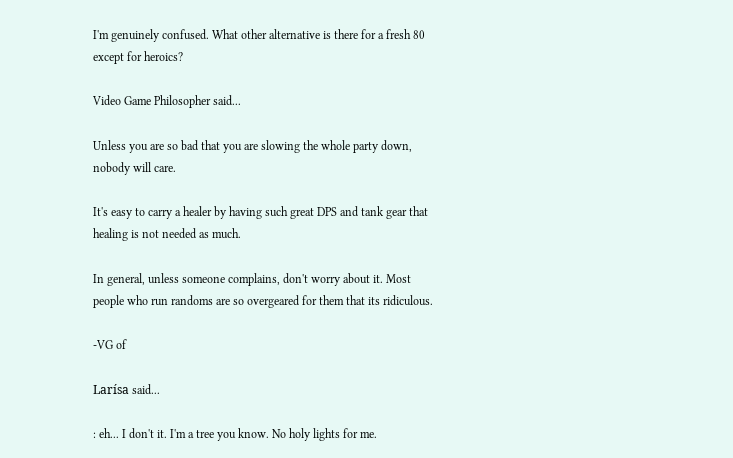I'm genuinely confused. What other alternative is there for a fresh 80 except for heroics?

Video Game Philosopher said...

Unless you are so bad that you are slowing the whole party down, nobody will care.

It's easy to carry a healer by having such great DPS and tank gear that healing is not needed as much.

In general, unless someone complains, don't worry about it. Most people who run randoms are so overgeared for them that its ridiculous.

-VG of

Larísa said...

: eh... I don't it. I'm a tree you know. No holy lights for me.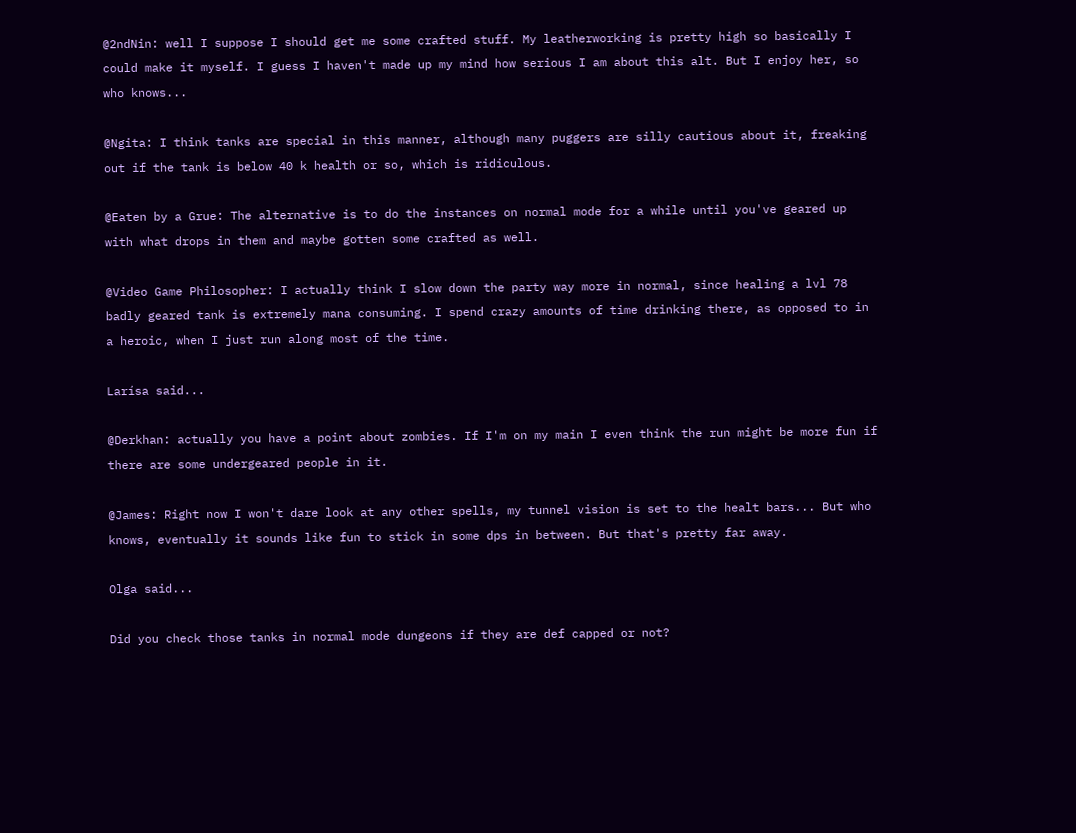@2ndNin: well I suppose I should get me some crafted stuff. My leatherworking is pretty high so basically I could make it myself. I guess I haven't made up my mind how serious I am about this alt. But I enjoy her, so who knows...

@Ngita: I think tanks are special in this manner, although many puggers are silly cautious about it, freaking out if the tank is below 40 k health or so, which is ridiculous.

@Eaten by a Grue: The alternative is to do the instances on normal mode for a while until you've geared up with what drops in them and maybe gotten some crafted as well.

@Video Game Philosopher: I actually think I slow down the party way more in normal, since healing a lvl 78 badly geared tank is extremely mana consuming. I spend crazy amounts of time drinking there, as opposed to in a heroic, when I just run along most of the time.

Larísa said...

@Derkhan: actually you have a point about zombies. If I'm on my main I even think the run might be more fun if there are some undergeared people in it.

@James: Right now I won't dare look at any other spells, my tunnel vision is set to the healt bars... But who knows, eventually it sounds like fun to stick in some dps in between. But that's pretty far away.

Olga said...

Did you check those tanks in normal mode dungeons if they are def capped or not?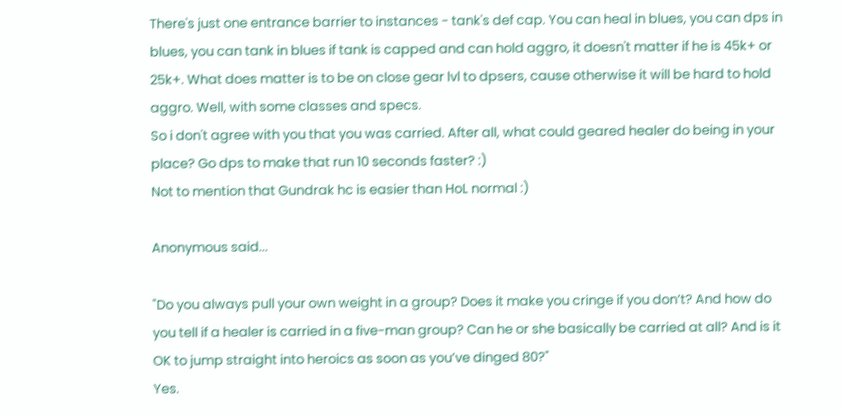There's just one entrance barrier to instances - tank's def cap. You can heal in blues, you can dps in blues, you can tank in blues if tank is capped and can hold aggro, it doesn't matter if he is 45k+ or 25k+. What does matter is to be on close gear lvl to dpsers, cause otherwise it will be hard to hold aggro. Well, with some classes and specs.
So i don't agree with you that you was carried. After all, what could geared healer do being in your place? Go dps to make that run 10 seconds faster? :)
Not to mention that Gundrak hc is easier than HoL normal :)

Anonymous said...

"Do you always pull your own weight in a group? Does it make you cringe if you don’t? And how do you tell if a healer is carried in a five-man group? Can he or she basically be carried at all? And is it OK to jump straight into heroics as soon as you’ve dinged 80?"
Yes.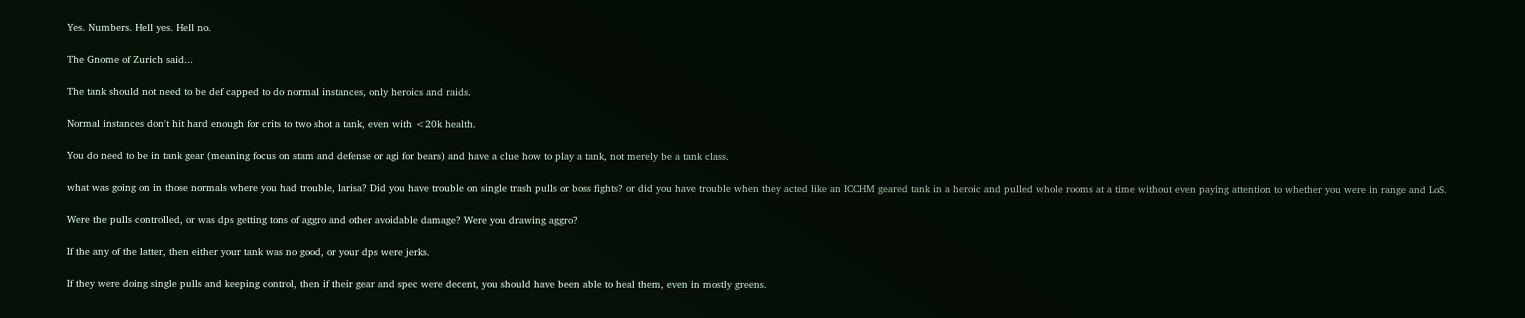Yes. Numbers. Hell yes. Hell no.

The Gnome of Zurich said...

The tank should not need to be def capped to do normal instances, only heroics and raids.

Normal instances don't hit hard enough for crits to two shot a tank, even with <20k health.

You do need to be in tank gear (meaning focus on stam and defense or agi for bears) and have a clue how to play a tank, not merely be a tank class.

what was going on in those normals where you had trouble, larisa? Did you have trouble on single trash pulls or boss fights? or did you have trouble when they acted like an ICCHM geared tank in a heroic and pulled whole rooms at a time without even paying attention to whether you were in range and LoS.

Were the pulls controlled, or was dps getting tons of aggro and other avoidable damage? Were you drawing aggro?

If the any of the latter, then either your tank was no good, or your dps were jerks.

If they were doing single pulls and keeping control, then if their gear and spec were decent, you should have been able to heal them, even in mostly greens.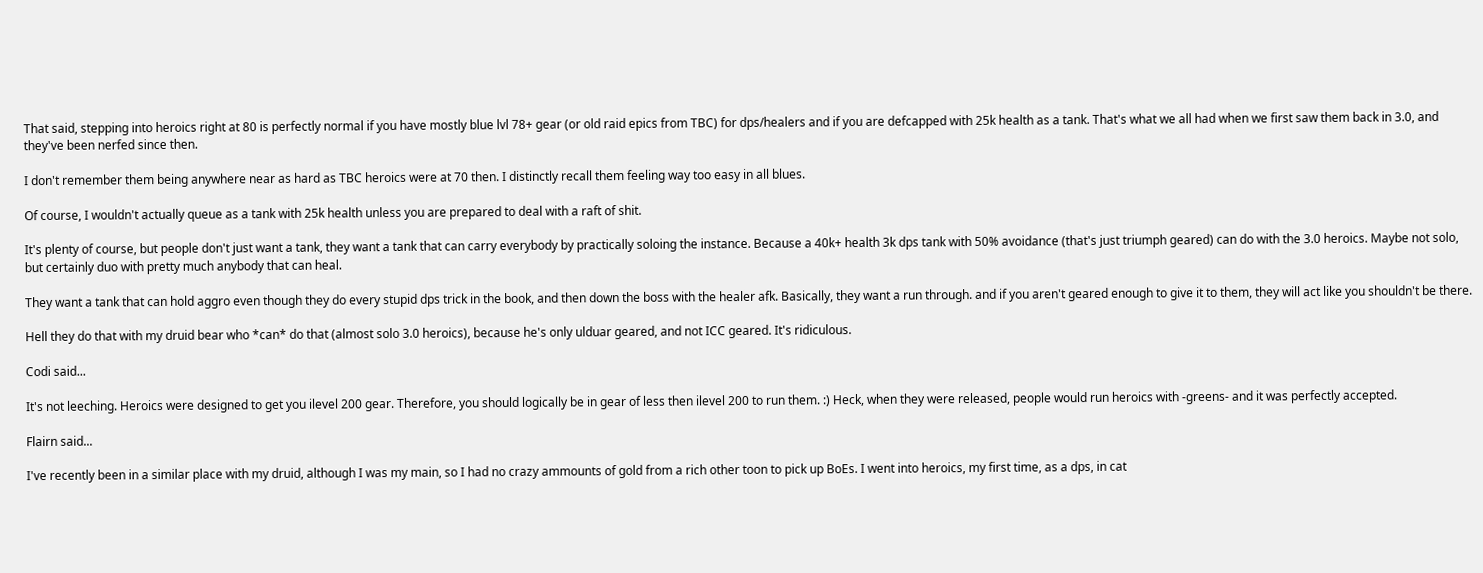That said, stepping into heroics right at 80 is perfectly normal if you have mostly blue lvl 78+ gear (or old raid epics from TBC) for dps/healers and if you are defcapped with 25k health as a tank. That's what we all had when we first saw them back in 3.0, and they've been nerfed since then.

I don't remember them being anywhere near as hard as TBC heroics were at 70 then. I distinctly recall them feeling way too easy in all blues.

Of course, I wouldn't actually queue as a tank with 25k health unless you are prepared to deal with a raft of shit.

It's plenty of course, but people don't just want a tank, they want a tank that can carry everybody by practically soloing the instance. Because a 40k+ health 3k dps tank with 50% avoidance (that's just triumph geared) can do with the 3.0 heroics. Maybe not solo, but certainly duo with pretty much anybody that can heal.

They want a tank that can hold aggro even though they do every stupid dps trick in the book, and then down the boss with the healer afk. Basically, they want a run through. and if you aren't geared enough to give it to them, they will act like you shouldn't be there.

Hell they do that with my druid bear who *can* do that (almost solo 3.0 heroics), because he's only ulduar geared, and not ICC geared. It's ridiculous.

Codi said...

It's not leeching. Heroics were designed to get you ilevel 200 gear. Therefore, you should logically be in gear of less then ilevel 200 to run them. :) Heck, when they were released, people would run heroics with -greens- and it was perfectly accepted.

Flairn said...

I've recently been in a similar place with my druid, although I was my main, so I had no crazy ammounts of gold from a rich other toon to pick up BoEs. I went into heroics, my first time, as a dps, in cat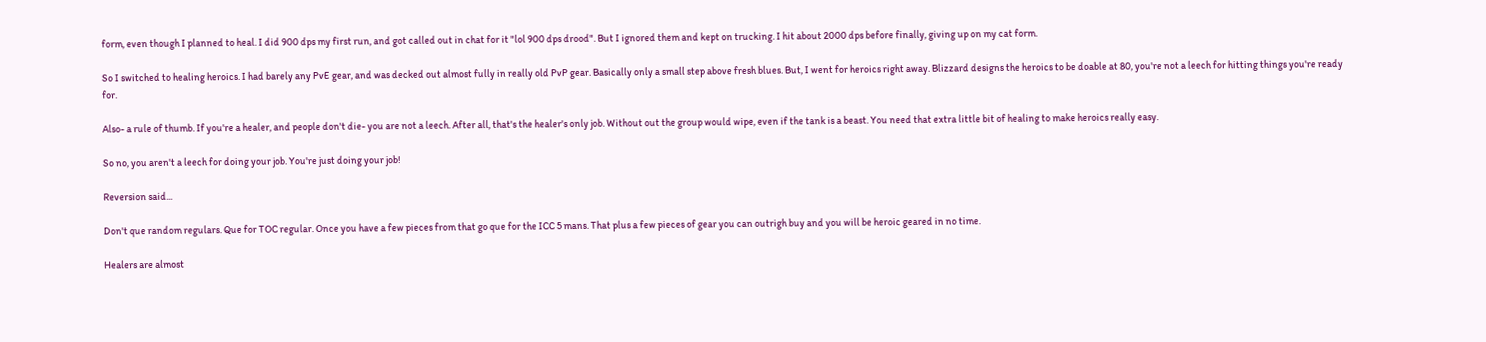form, even though I planned to heal. I did 900 dps my first run, and got called out in chat for it "lol 900 dps drood". But I ignored them and kept on trucking. I hit about 2000 dps before finally, giving up on my cat form.

So I switched to healing heroics. I had barely any PvE gear, and was decked out almost fully in really old PvP gear. Basically only a small step above fresh blues. But, I went for heroics right away. Blizzard designs the heroics to be doable at 80, you're not a leech for hitting things you're ready for.

Also- a rule of thumb. If you're a healer, and people don't die- you are not a leech. After all, that's the healer's only job. Without out the group would wipe, even if the tank is a beast. You need that extra little bit of healing to make heroics really easy.

So no, you aren't a leech for doing your job. You're just doing your job!

Reversion said...

Don't que random regulars. Que for TOC regular. Once you have a few pieces from that go que for the ICC 5 mans. That plus a few pieces of gear you can outrigh buy and you will be heroic geared in no time.

Healers are almost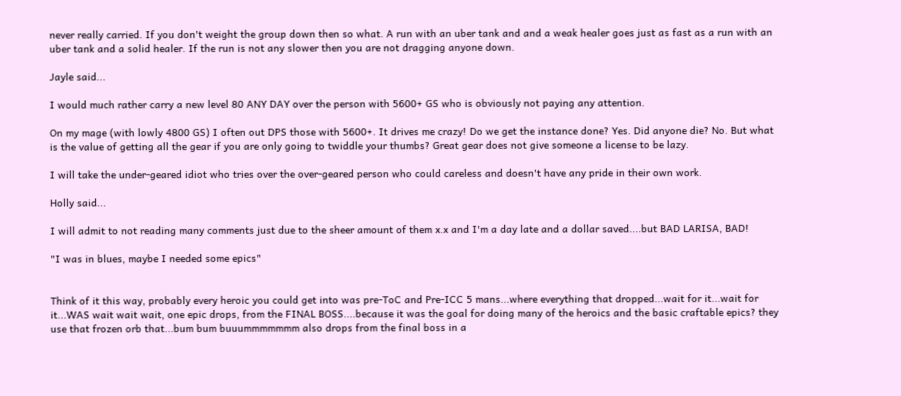never really carried. If you don't weight the group down then so what. A run with an uber tank and and a weak healer goes just as fast as a run with an uber tank and a solid healer. If the run is not any slower then you are not dragging anyone down.

Jayle said...

I would much rather carry a new level 80 ANY DAY over the person with 5600+ GS who is obviously not paying any attention.

On my mage (with lowly 4800 GS) I often out DPS those with 5600+. It drives me crazy! Do we get the instance done? Yes. Did anyone die? No. But what is the value of getting all the gear if you are only going to twiddle your thumbs? Great gear does not give someone a license to be lazy.

I will take the under-geared idiot who tries over the over-geared person who could careless and doesn't have any pride in their own work.

Holly said...

I will admit to not reading many comments just due to the sheer amount of them x.x and I'm a day late and a dollar saved....but BAD LARISA, BAD!

"I was in blues, maybe I needed some epics"


Think of it this way, probably every heroic you could get into was pre-ToC and Pre-ICC 5 mans...where everything that dropped...wait for it...wait for it...WAS wait wait wait, one epic drops, from the FINAL BOSS....because it was the goal for doing many of the heroics and the basic craftable epics? they use that frozen orb that...bum bum buuummmmmmm also drops from the final boss in a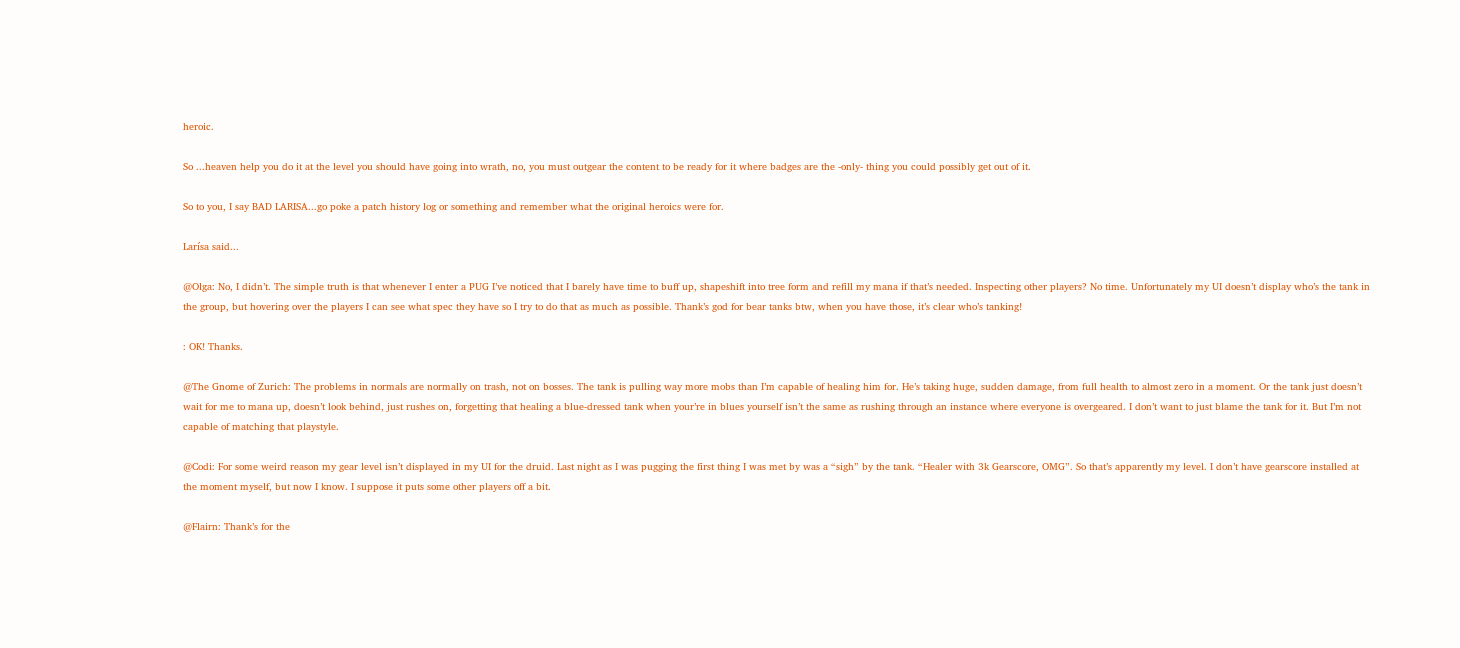heroic.

So ...heaven help you do it at the level you should have going into wrath, no, you must outgear the content to be ready for it where badges are the -only- thing you could possibly get out of it.

So to you, I say BAD LARISA...go poke a patch history log or something and remember what the original heroics were for.

Larísa said...

@Olga: No, I didn’t. The simple truth is that whenever I enter a PUG I’ve noticed that I barely have time to buff up, shapeshift into tree form and refill my mana if that’s needed. Inspecting other players? No time. Unfortunately my UI doesn’t display who’s the tank in the group, but hovering over the players I can see what spec they have so I try to do that as much as possible. Thank’s god for bear tanks btw, when you have those, it’s clear who’s tanking!

: OK! Thanks.

@The Gnome of Zurich: The problems in normals are normally on trash, not on bosses. The tank is pulling way more mobs than I’m capable of healing him for. He’s taking huge, sudden damage, from full health to almost zero in a moment. Or the tank just doesn’t wait for me to mana up, doesn’t look behind, just rushes on, forgetting that healing a blue-dressed tank when your’re in blues yourself isn’t the same as rushing through an instance where everyone is overgeared. I don’t want to just blame the tank for it. But I’m not capable of matching that playstyle.

@Codi: For some weird reason my gear level isn’t displayed in my UI for the druid. Last night as I was pugging the first thing I was met by was a “sigh” by the tank. “Healer with 3k Gearscore, OMG”. So that’s apparently my level. I don’t have gearscore installed at the moment myself, but now I know. I suppose it puts some other players off a bit.

@Flairn: Thank’s for the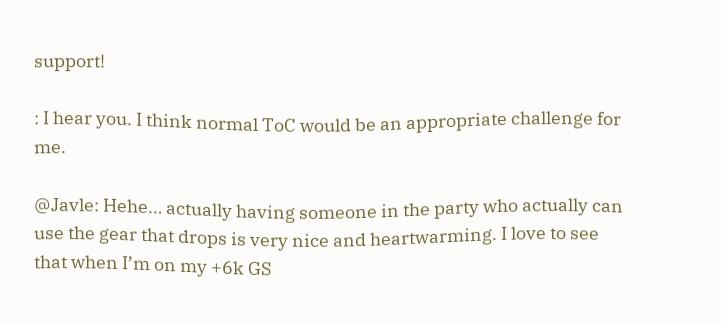support!

: I hear you. I think normal ToC would be an appropriate challenge for me.

@Javle: Hehe… actually having someone in the party who actually can use the gear that drops is very nice and heartwarming. I love to see that when I’m on my +6k GS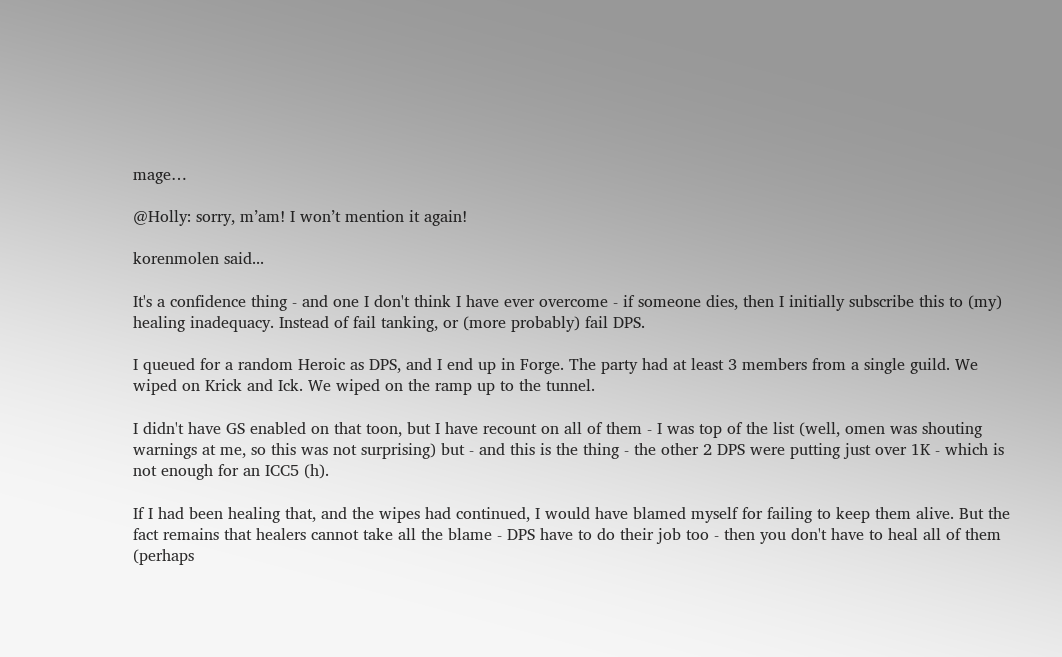mage…

@Holly: sorry, m’am! I won’t mention it again!

korenmolen said...

It's a confidence thing - and one I don't think I have ever overcome - if someone dies, then I initially subscribe this to (my) healing inadequacy. Instead of fail tanking, or (more probably) fail DPS.

I queued for a random Heroic as DPS, and I end up in Forge. The party had at least 3 members from a single guild. We wiped on Krick and Ick. We wiped on the ramp up to the tunnel.

I didn't have GS enabled on that toon, but I have recount on all of them - I was top of the list (well, omen was shouting warnings at me, so this was not surprising) but - and this is the thing - the other 2 DPS were putting just over 1K - which is not enough for an ICC5 (h).

If I had been healing that, and the wipes had continued, I would have blamed myself for failing to keep them alive. But the fact remains that healers cannot take all the blame - DPS have to do their job too - then you don't have to heal all of them (perhaps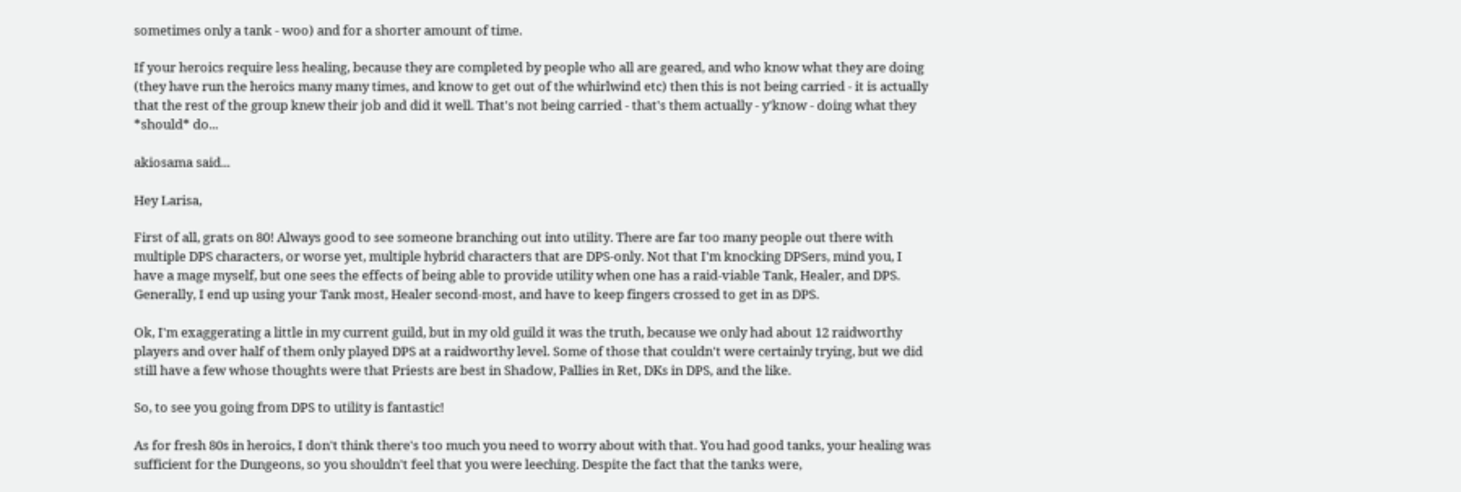sometimes only a tank - woo) and for a shorter amount of time.

If your heroics require less healing, because they are completed by people who all are geared, and who know what they are doing (they have run the heroics many many times, and know to get out of the whirlwind etc) then this is not being carried - it is actually that the rest of the group knew their job and did it well. That's not being carried - that's them actually - y'know - doing what they *should* do...

akiosama said...

Hey Larisa,

First of all, grats on 80! Always good to see someone branching out into utility. There are far too many people out there with multiple DPS characters, or worse yet, multiple hybrid characters that are DPS-only. Not that I'm knocking DPSers, mind you, I have a mage myself, but one sees the effects of being able to provide utility when one has a raid-viable Tank, Healer, and DPS. Generally, I end up using your Tank most, Healer second-most, and have to keep fingers crossed to get in as DPS.

Ok, I'm exaggerating a little in my current guild, but in my old guild it was the truth, because we only had about 12 raidworthy players and over half of them only played DPS at a raidworthy level. Some of those that couldn't were certainly trying, but we did still have a few whose thoughts were that Priests are best in Shadow, Pallies in Ret, DKs in DPS, and the like.

So, to see you going from DPS to utility is fantastic!

As for fresh 80s in heroics, I don't think there's too much you need to worry about with that. You had good tanks, your healing was sufficient for the Dungeons, so you shouldn't feel that you were leeching. Despite the fact that the tanks were,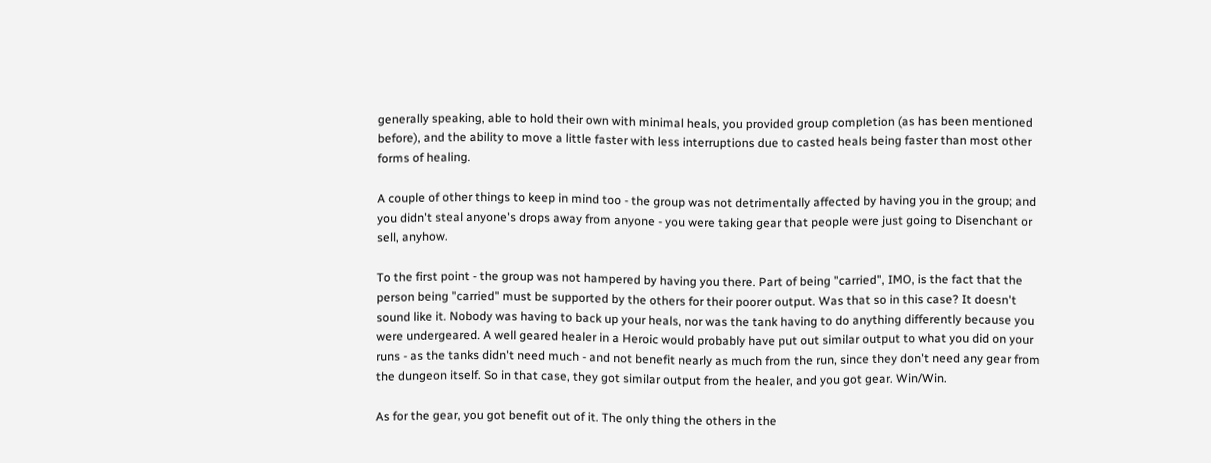generally speaking, able to hold their own with minimal heals, you provided group completion (as has been mentioned before), and the ability to move a little faster with less interruptions due to casted heals being faster than most other forms of healing.

A couple of other things to keep in mind too - the group was not detrimentally affected by having you in the group; and you didn't steal anyone's drops away from anyone - you were taking gear that people were just going to Disenchant or sell, anyhow.

To the first point - the group was not hampered by having you there. Part of being "carried", IMO, is the fact that the person being "carried" must be supported by the others for their poorer output. Was that so in this case? It doesn't sound like it. Nobody was having to back up your heals, nor was the tank having to do anything differently because you were undergeared. A well geared healer in a Heroic would probably have put out similar output to what you did on your runs - as the tanks didn't need much - and not benefit nearly as much from the run, since they don't need any gear from the dungeon itself. So in that case, they got similar output from the healer, and you got gear. Win/Win.

As for the gear, you got benefit out of it. The only thing the others in the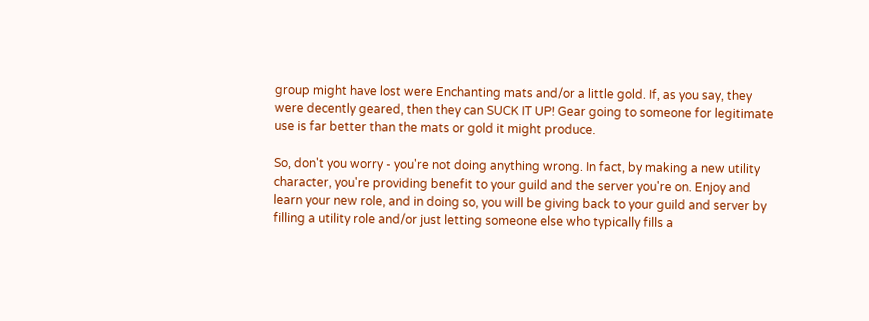group might have lost were Enchanting mats and/or a little gold. If, as you say, they were decently geared, then they can SUCK IT UP! Gear going to someone for legitimate use is far better than the mats or gold it might produce.

So, don't you worry - you're not doing anything wrong. In fact, by making a new utility character, you're providing benefit to your guild and the server you're on. Enjoy and learn your new role, and in doing so, you will be giving back to your guild and server by filling a utility role and/or just letting someone else who typically fills a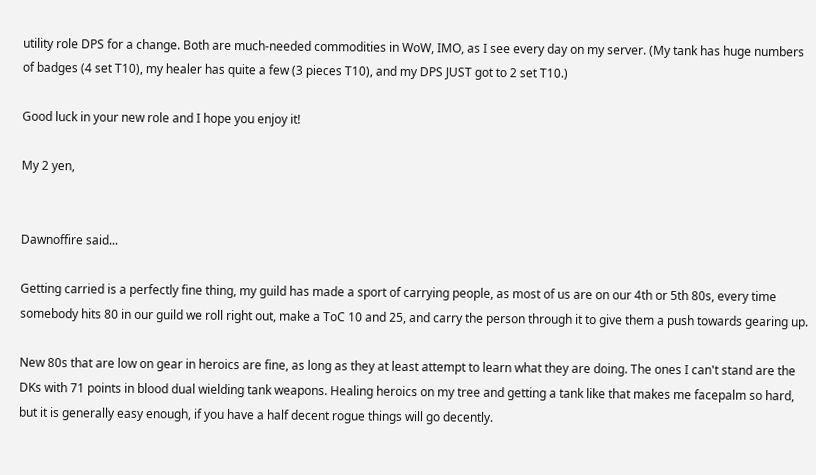utility role DPS for a change. Both are much-needed commodities in WoW, IMO, as I see every day on my server. (My tank has huge numbers of badges (4 set T10), my healer has quite a few (3 pieces T10), and my DPS JUST got to 2 set T10.)

Good luck in your new role and I hope you enjoy it!

My 2 yen,


Dawnoffire said...

Getting carried is a perfectly fine thing, my guild has made a sport of carrying people, as most of us are on our 4th or 5th 80s, every time somebody hits 80 in our guild we roll right out, make a ToC 10 and 25, and carry the person through it to give them a push towards gearing up.

New 80s that are low on gear in heroics are fine, as long as they at least attempt to learn what they are doing. The ones I can't stand are the DKs with 71 points in blood dual wielding tank weapons. Healing heroics on my tree and getting a tank like that makes me facepalm so hard, but it is generally easy enough, if you have a half decent rogue things will go decently.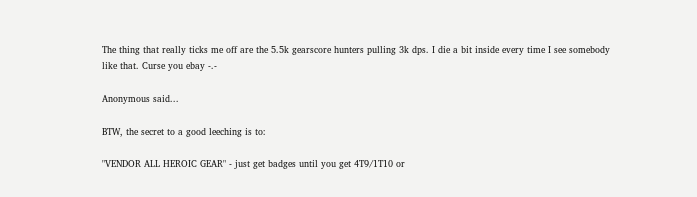The thing that really ticks me off are the 5.5k gearscore hunters pulling 3k dps. I die a bit inside every time I see somebody like that. Curse you ebay -.-

Anonymous said...

BTW, the secret to a good leeching is to:

"VENDOR ALL HEROIC GEAR" - just get badges until you get 4T9/1T10 or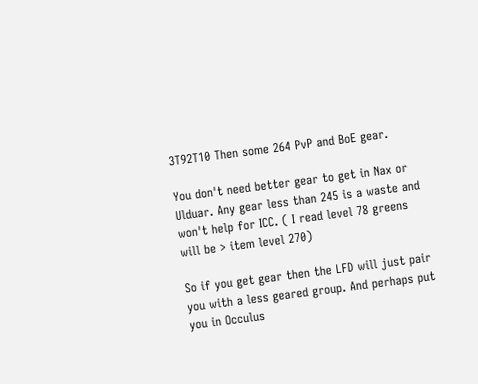3T92T10 Then some 264 PvP and BoE gear.

You don't need better gear to get in Nax or Ulduar. Any gear less than 245 is a waste and won't help for ICC. ( I read level 78 greens will be > item level 270)

So if you get gear then the LFD will just pair you with a less geared group. And perhaps put you in Occulus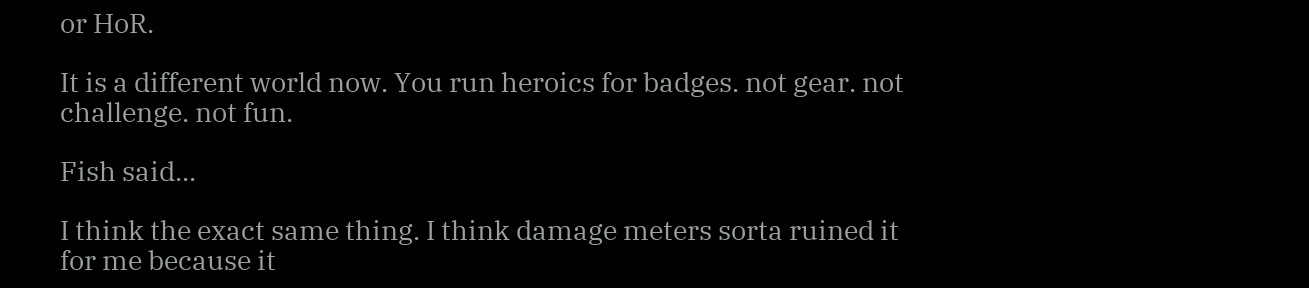or HoR.

It is a different world now. You run heroics for badges. not gear. not challenge. not fun.

Fish said...

I think the exact same thing. I think damage meters sorta ruined it for me because it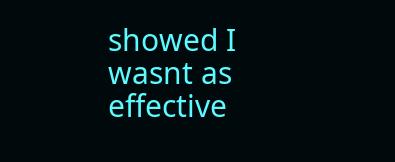showed I wasnt as effective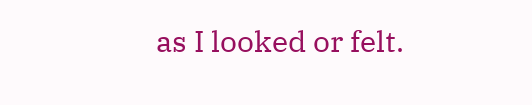as I looked or felt.